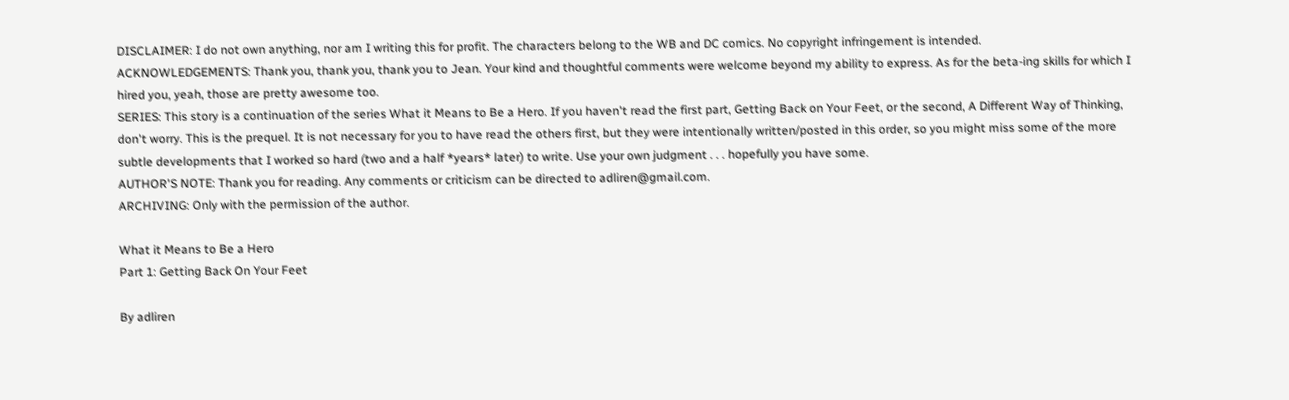DISCLAIMER: I do not own anything, nor am I writing this for profit. The characters belong to the WB and DC comics. No copyright infringement is intended.
ACKNOWLEDGEMENTS: Thank you, thank you, thank you to Jean. Your kind and thoughtful comments were welcome beyond my ability to express. As for the beta-ing skills for which I hired you, yeah, those are pretty awesome too.
SERIES: This story is a continuation of the series What it Means to Be a Hero. If you haven't read the first part, Getting Back on Your Feet, or the second, A Different Way of Thinking, don't worry. This is the prequel. It is not necessary for you to have read the others first, but they were intentionally written/posted in this order, so you might miss some of the more subtle developments that I worked so hard (two and a half *years* later) to write. Use your own judgment . . . hopefully you have some.
AUTHOR'S NOTE: Thank you for reading. Any comments or criticism can be directed to adliren@gmail.com.
ARCHIVING: Only with the permission of the author.

What it Means to Be a Hero
Part 1: Getting Back On Your Feet

By adliren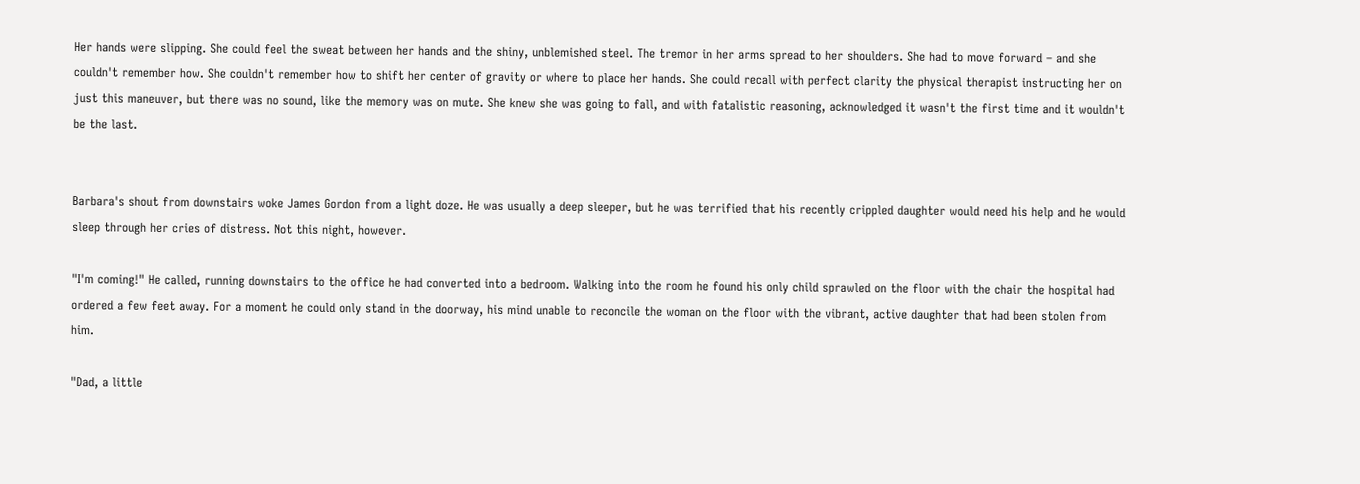Her hands were slipping. She could feel the sweat between her hands and the shiny, unblemished steel. The tremor in her arms spread to her shoulders. She had to move forward – and she couldn't remember how. She couldn't remember how to shift her center of gravity or where to place her hands. She could recall with perfect clarity the physical therapist instructing her on just this maneuver, but there was no sound, like the memory was on mute. She knew she was going to fall, and with fatalistic reasoning, acknowledged it wasn't the first time and it wouldn't be the last.


Barbara's shout from downstairs woke James Gordon from a light doze. He was usually a deep sleeper, but he was terrified that his recently crippled daughter would need his help and he would sleep through her cries of distress. Not this night, however.

"I'm coming!" He called, running downstairs to the office he had converted into a bedroom. Walking into the room he found his only child sprawled on the floor with the chair the hospital had ordered a few feet away. For a moment he could only stand in the doorway, his mind unable to reconcile the woman on the floor with the vibrant, active daughter that had been stolen from him.

"Dad, a little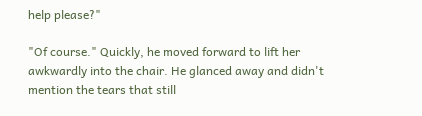help please?"

"Of course." Quickly, he moved forward to lift her awkwardly into the chair. He glanced away and didn't mention the tears that still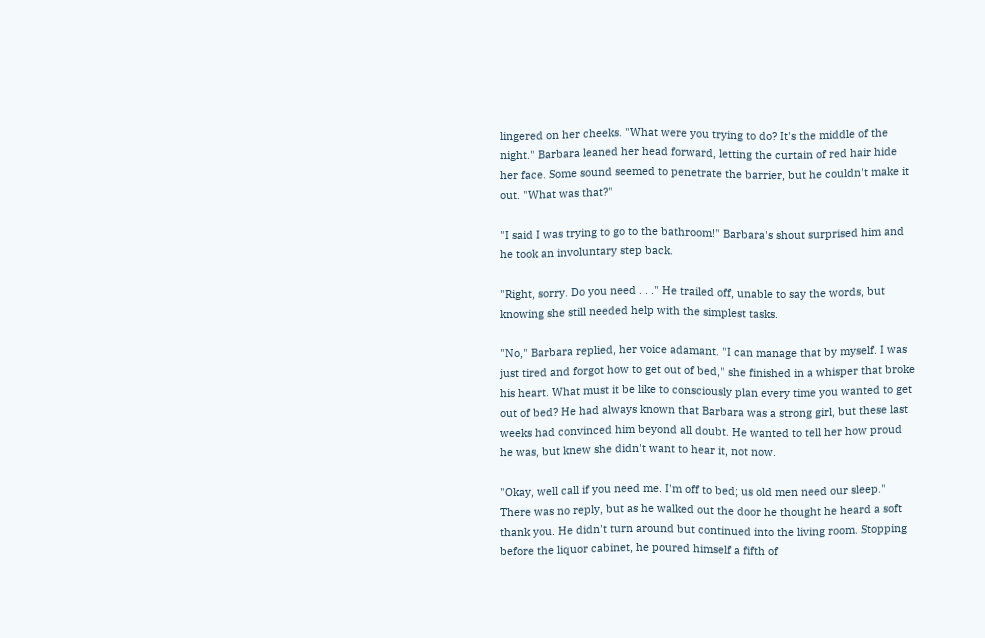lingered on her cheeks. "What were you trying to do? It's the middle of the night." Barbara leaned her head forward, letting the curtain of red hair hide her face. Some sound seemed to penetrate the barrier, but he couldn't make it out. "What was that?"

"I said I was trying to go to the bathroom!" Barbara's shout surprised him and he took an involuntary step back.

"Right, sorry. Do you need . . ." He trailed off, unable to say the words, but knowing she still needed help with the simplest tasks.

"No," Barbara replied, her voice adamant. "I can manage that by myself. I was just tired and forgot how to get out of bed," she finished in a whisper that broke his heart. What must it be like to consciously plan every time you wanted to get out of bed? He had always known that Barbara was a strong girl, but these last weeks had convinced him beyond all doubt. He wanted to tell her how proud he was, but knew she didn't want to hear it, not now.

"Okay, well call if you need me. I'm off to bed; us old men need our sleep." There was no reply, but as he walked out the door he thought he heard a soft thank you. He didn't turn around but continued into the living room. Stopping before the liquor cabinet, he poured himself a fifth of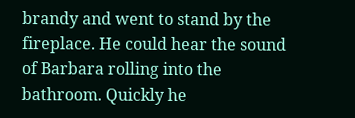brandy and went to stand by the fireplace. He could hear the sound of Barbara rolling into the bathroom. Quickly he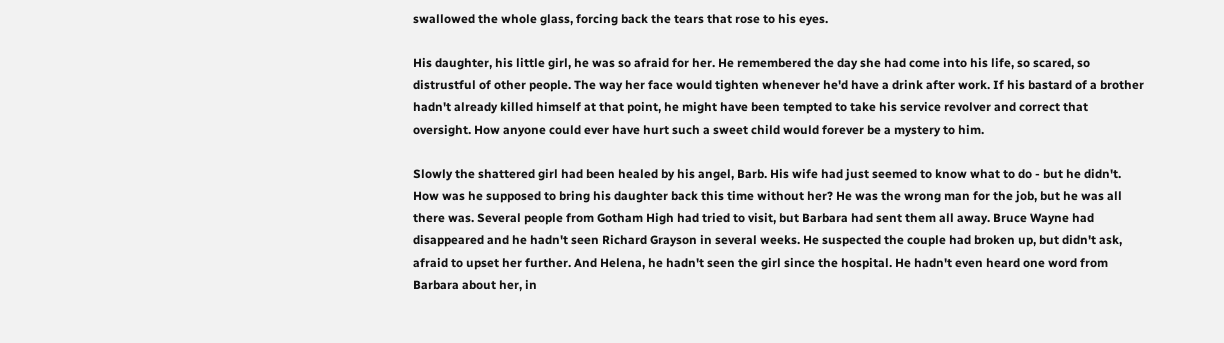swallowed the whole glass, forcing back the tears that rose to his eyes.

His daughter, his little girl, he was so afraid for her. He remembered the day she had come into his life, so scared, so distrustful of other people. The way her face would tighten whenever he'd have a drink after work. If his bastard of a brother hadn't already killed himself at that point, he might have been tempted to take his service revolver and correct that oversight. How anyone could ever have hurt such a sweet child would forever be a mystery to him.

Slowly the shattered girl had been healed by his angel, Barb. His wife had just seemed to know what to do - but he didn't. How was he supposed to bring his daughter back this time without her? He was the wrong man for the job, but he was all there was. Several people from Gotham High had tried to visit, but Barbara had sent them all away. Bruce Wayne had disappeared and he hadn't seen Richard Grayson in several weeks. He suspected the couple had broken up, but didn't ask, afraid to upset her further. And Helena, he hadn't seen the girl since the hospital. He hadn't even heard one word from Barbara about her, in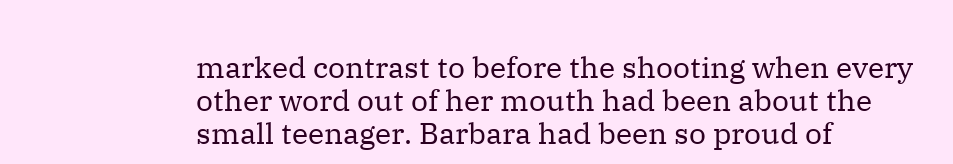marked contrast to before the shooting when every other word out of her mouth had been about the small teenager. Barbara had been so proud of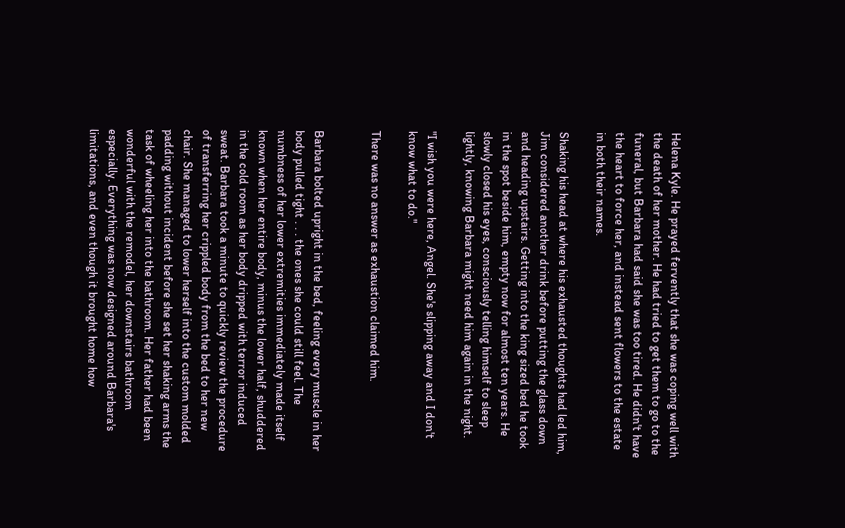Helena Kyle. He prayed fervently that she was coping well with the death of her mother. He had tried to get them to go to the funeral, but Barbara had said she was too tired. He didn't have the heart to force her, and instead sent flowers to the estate in both their names.

Shaking his head at where his exhausted thoughts had led him, Jim considered another drink before putting the glass down and heading upstairs. Getting into the king sized bed he took in the spot beside him, empty now for almost ten years. He slowly closed his eyes, consciously telling himself to sleep lightly, knowing Barbara might need him again in the night.

"I wish you were here, Angel. She's slipping away and I don't know what to do."

There was no answer as exhaustion claimed him.


Barbara bolted upright in the bed, feeling every muscle in her body pulled tight . . . the ones she could still feel. The numbness of her lower extremities immediately made itself known when her entire body, minus the lower half, shuddered in the cold room as her body dripped with terror induced sweat. Barbara took a minute to quickly review the procedure of transferring her crippled body from the bed to her new chair. She managed to lower herself into the custom molded padding without incident before she set her shaking arms the task of wheeling her into the bathroom. Her father had been wonderful with the remodel, her downstairs bathroom especially. Everything was now designed around Barbara's limitations, and even though it brought home how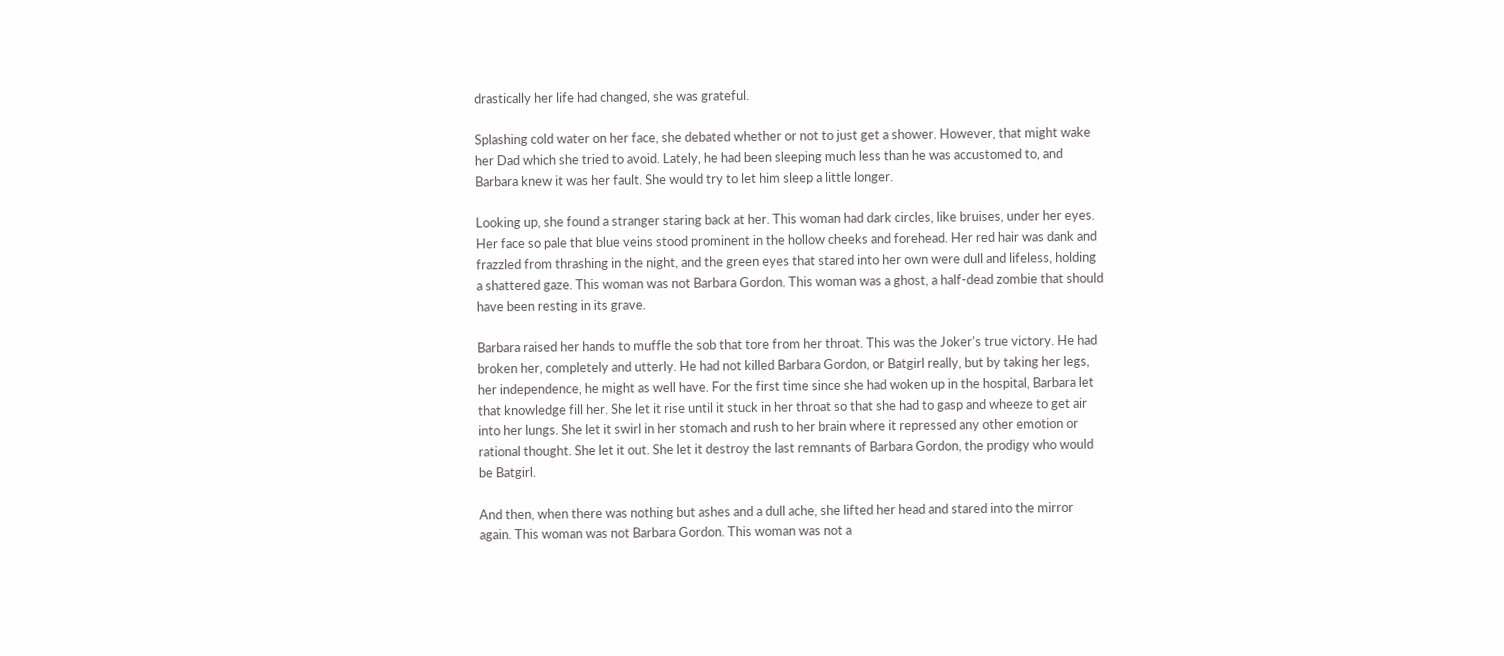drastically her life had changed, she was grateful.

Splashing cold water on her face, she debated whether or not to just get a shower. However, that might wake her Dad which she tried to avoid. Lately, he had been sleeping much less than he was accustomed to, and Barbara knew it was her fault. She would try to let him sleep a little longer.

Looking up, she found a stranger staring back at her. This woman had dark circles, like bruises, under her eyes. Her face so pale that blue veins stood prominent in the hollow cheeks and forehead. Her red hair was dank and frazzled from thrashing in the night, and the green eyes that stared into her own were dull and lifeless, holding a shattered gaze. This woman was not Barbara Gordon. This woman was a ghost, a half-dead zombie that should have been resting in its grave.

Barbara raised her hands to muffle the sob that tore from her throat. This was the Joker's true victory. He had broken her, completely and utterly. He had not killed Barbara Gordon, or Batgirl really, but by taking her legs, her independence, he might as well have. For the first time since she had woken up in the hospital, Barbara let that knowledge fill her. She let it rise until it stuck in her throat so that she had to gasp and wheeze to get air into her lungs. She let it swirl in her stomach and rush to her brain where it repressed any other emotion or rational thought. She let it out. She let it destroy the last remnants of Barbara Gordon, the prodigy who would be Batgirl.

And then, when there was nothing but ashes and a dull ache, she lifted her head and stared into the mirror again. This woman was not Barbara Gordon. This woman was not a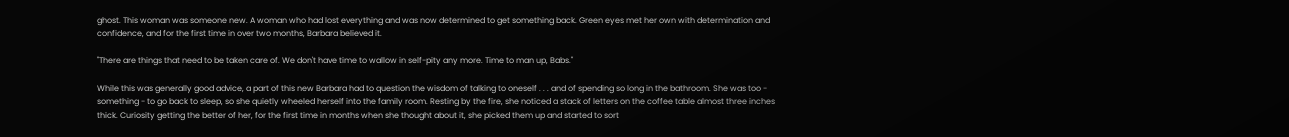ghost. This woman was someone new. A woman who had lost everything and was now determined to get something back. Green eyes met her own with determination and confidence, and for the first time in over two months, Barbara believed it.

"There are things that need to be taken care of. We don't have time to wallow in self-pity any more. Time to man up, Babs."

While this was generally good advice, a part of this new Barbara had to question the wisdom of talking to oneself . . . and of spending so long in the bathroom. She was too - something - to go back to sleep, so she quietly wheeled herself into the family room. Resting by the fire, she noticed a stack of letters on the coffee table almost three inches thick. Curiosity getting the better of her, for the first time in months when she thought about it, she picked them up and started to sort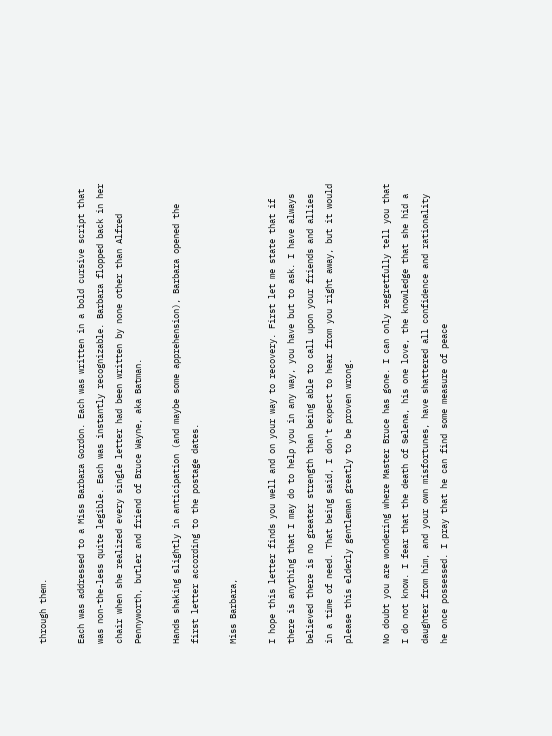through them.

Each was addressed to a Miss Barbara Gordon. Each was written in a bold cursive script that was non-the-less quite legible. Each was instantly recognizable. Barbara flopped back in her chair when she realized every single letter had been written by none other than Alfred Pennyworth, butler and friend of Bruce Wayne, aka Batman.

Hands shaking slightly in anticipation (and maybe some apprehension), Barbara opened the first letter according to the postage dates.

Miss Barbara,

I hope this letter finds you well and on your way to recovery. First let me state that if there is anything that I may do to help you in any way, you have but to ask. I have always believed there is no greater strength than being able to call upon your friends and allies in a time of need. That being said, I don't expect to hear from you right away, but it would please this elderly gentleman greatly to be proven wrong.

No doubt you are wondering where Master Bruce has gone. I can only regretfully tell you that I do not know. I fear that the death of Selena, his one love, the knowledge that she hid a daughter from him, and your own misfortunes, have shattered all confidence and rationality he once possessed. I pray that he can find some measure of peace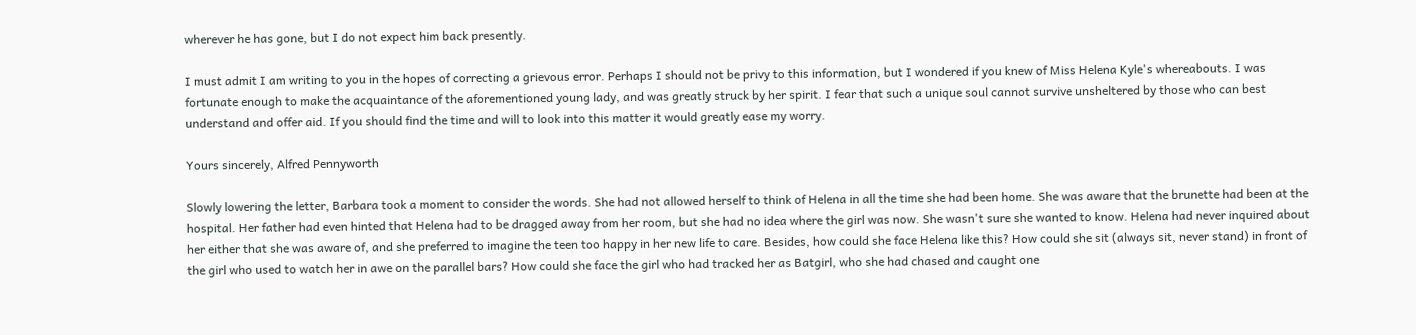wherever he has gone, but I do not expect him back presently.

I must admit I am writing to you in the hopes of correcting a grievous error. Perhaps I should not be privy to this information, but I wondered if you knew of Miss Helena Kyle's whereabouts. I was fortunate enough to make the acquaintance of the aforementioned young lady, and was greatly struck by her spirit. I fear that such a unique soul cannot survive unsheltered by those who can best understand and offer aid. If you should find the time and will to look into this matter it would greatly ease my worry.

Yours sincerely, Alfred Pennyworth

Slowly lowering the letter, Barbara took a moment to consider the words. She had not allowed herself to think of Helena in all the time she had been home. She was aware that the brunette had been at the hospital. Her father had even hinted that Helena had to be dragged away from her room, but she had no idea where the girl was now. She wasn't sure she wanted to know. Helena had never inquired about her either that she was aware of, and she preferred to imagine the teen too happy in her new life to care. Besides, how could she face Helena like this? How could she sit (always sit, never stand) in front of the girl who used to watch her in awe on the parallel bars? How could she face the girl who had tracked her as Batgirl, who she had chased and caught one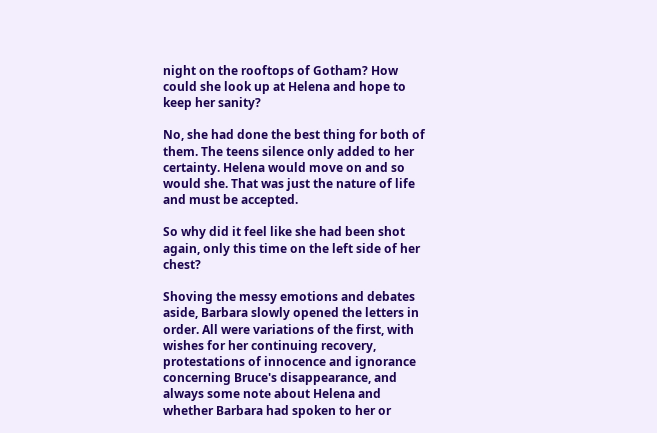night on the rooftops of Gotham? How could she look up at Helena and hope to keep her sanity?

No, she had done the best thing for both of them. The teens silence only added to her certainty. Helena would move on and so would she. That was just the nature of life and must be accepted.

So why did it feel like she had been shot again, only this time on the left side of her chest?

Shoving the messy emotions and debates aside, Barbara slowly opened the letters in order. All were variations of the first, with wishes for her continuing recovery, protestations of innocence and ignorance concerning Bruce's disappearance, and always some note about Helena and whether Barbara had spoken to her or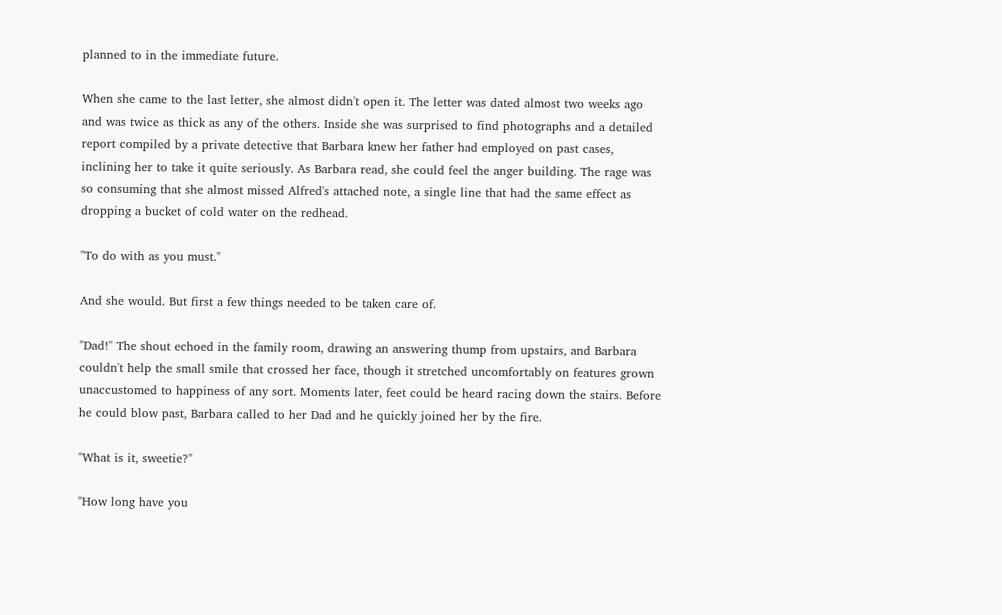planned to in the immediate future.

When she came to the last letter, she almost didn't open it. The letter was dated almost two weeks ago and was twice as thick as any of the others. Inside she was surprised to find photographs and a detailed report compiled by a private detective that Barbara knew her father had employed on past cases, inclining her to take it quite seriously. As Barbara read, she could feel the anger building. The rage was so consuming that she almost missed Alfred's attached note, a single line that had the same effect as dropping a bucket of cold water on the redhead.

"To do with as you must."

And she would. But first a few things needed to be taken care of.

"Dad!" The shout echoed in the family room, drawing an answering thump from upstairs, and Barbara couldn't help the small smile that crossed her face, though it stretched uncomfortably on features grown unaccustomed to happiness of any sort. Moments later, feet could be heard racing down the stairs. Before he could blow past, Barbara called to her Dad and he quickly joined her by the fire.

"What is it, sweetie?"

"How long have you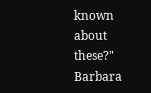known about these?" Barbara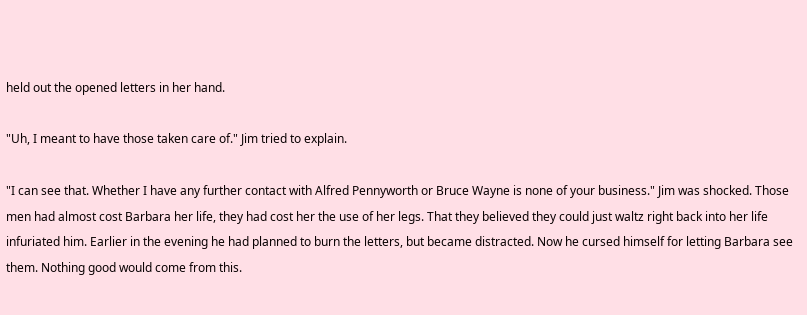held out the opened letters in her hand.

"Uh, I meant to have those taken care of." Jim tried to explain.

"I can see that. Whether I have any further contact with Alfred Pennyworth or Bruce Wayne is none of your business." Jim was shocked. Those men had almost cost Barbara her life, they had cost her the use of her legs. That they believed they could just waltz right back into her life infuriated him. Earlier in the evening he had planned to burn the letters, but became distracted. Now he cursed himself for letting Barbara see them. Nothing good would come from this.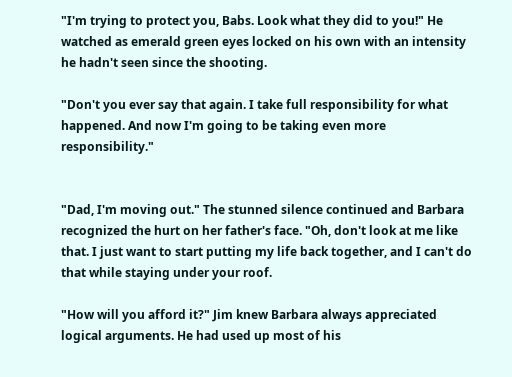"I'm trying to protect you, Babs. Look what they did to you!" He watched as emerald green eyes locked on his own with an intensity he hadn't seen since the shooting.

"Don't you ever say that again. I take full responsibility for what happened. And now I'm going to be taking even more responsibility."


"Dad, I'm moving out." The stunned silence continued and Barbara recognized the hurt on her father's face. "Oh, don't look at me like that. I just want to start putting my life back together, and I can't do that while staying under your roof.

"How will you afford it?" Jim knew Barbara always appreciated logical arguments. He had used up most of his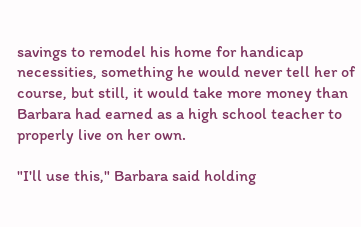savings to remodel his home for handicap necessities, something he would never tell her of course, but still, it would take more money than Barbara had earned as a high school teacher to properly live on her own.

"I'll use this," Barbara said holding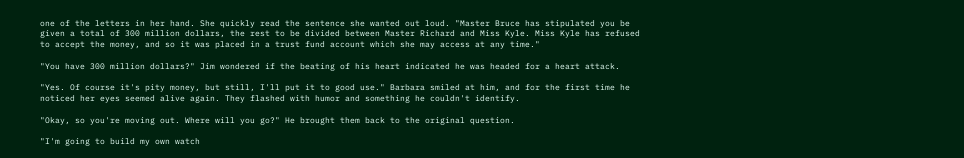one of the letters in her hand. She quickly read the sentence she wanted out loud. "Master Bruce has stipulated you be given a total of 300 million dollars, the rest to be divided between Master Richard and Miss Kyle. Miss Kyle has refused to accept the money, and so it was placed in a trust fund account which she may access at any time."

"You have 300 million dollars?" Jim wondered if the beating of his heart indicated he was headed for a heart attack.

"Yes. Of course it's pity money, but still, I'll put it to good use." Barbara smiled at him, and for the first time he noticed her eyes seemed alive again. They flashed with humor and something he couldn't identify.

"Okay, so you're moving out. Where will you go?" He brought them back to the original question.

"I'm going to build my own watch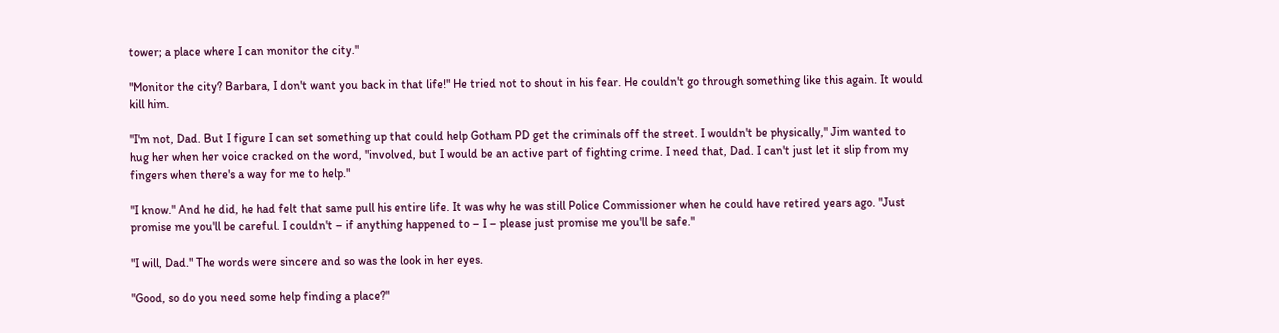tower; a place where I can monitor the city."

"Monitor the city? Barbara, I don't want you back in that life!" He tried not to shout in his fear. He couldn't go through something like this again. It would kill him.

"I'm not, Dad. But I figure I can set something up that could help Gotham PD get the criminals off the street. I wouldn't be physically," Jim wanted to hug her when her voice cracked on the word, "involved, but I would be an active part of fighting crime. I need that, Dad. I can't just let it slip from my fingers when there's a way for me to help."

"I know." And he did, he had felt that same pull his entire life. It was why he was still Police Commissioner when he could have retired years ago. "Just promise me you'll be careful. I couldn't – if anything happened to – I – please just promise me you'll be safe."

"I will, Dad." The words were sincere and so was the look in her eyes.

"Good, so do you need some help finding a place?"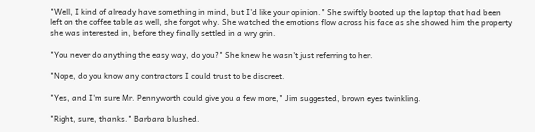"Well, I kind of already have something in mind, but I'd like your opinion." She swiftly booted up the laptop that had been left on the coffee table as well, she forgot why. She watched the emotions flow across his face as she showed him the property she was interested in, before they finally settled in a wry grin.

"You never do anything the easy way, do you?" She knew he wasn't just referring to her.

"Nope, do you know any contractors I could trust to be discreet.

"Yes, and I'm sure Mr. Pennyworth could give you a few more," Jim suggested, brown eyes twinkling.

"Right, sure, thanks." Barbara blushed.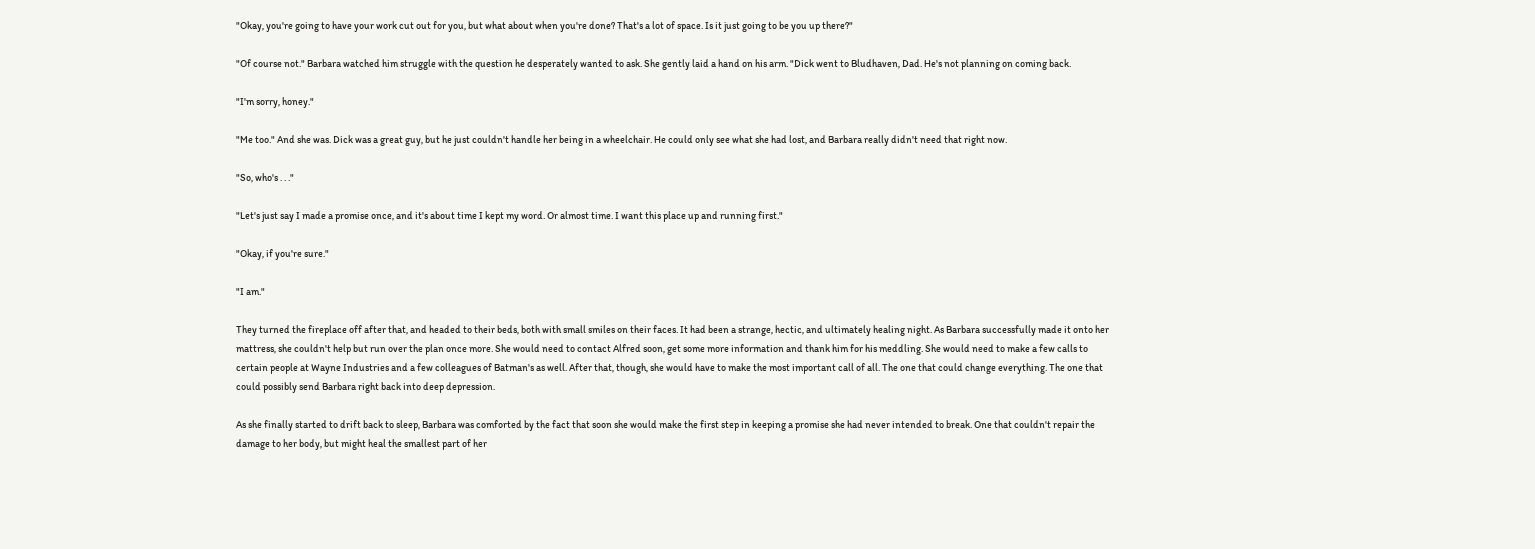"Okay, you're going to have your work cut out for you, but what about when you're done? That's a lot of space. Is it just going to be you up there?"

"Of course not." Barbara watched him struggle with the question he desperately wanted to ask. She gently laid a hand on his arm. "Dick went to Bludhaven, Dad. He's not planning on coming back.

"I'm sorry, honey."

"Me too." And she was. Dick was a great guy, but he just couldn't handle her being in a wheelchair. He could only see what she had lost, and Barbara really didn't need that right now.

"So, who's . . ."

"Let's just say I made a promise once, and it's about time I kept my word. Or almost time. I want this place up and running first."

"Okay, if you're sure."

"I am."

They turned the fireplace off after that, and headed to their beds, both with small smiles on their faces. It had been a strange, hectic, and ultimately healing night. As Barbara successfully made it onto her mattress, she couldn't help but run over the plan once more. She would need to contact Alfred soon, get some more information and thank him for his meddling. She would need to make a few calls to certain people at Wayne Industries and a few colleagues of Batman's as well. After that, though, she would have to make the most important call of all. The one that could change everything. The one that could possibly send Barbara right back into deep depression.

As she finally started to drift back to sleep, Barbara was comforted by the fact that soon she would make the first step in keeping a promise she had never intended to break. One that couldn't repair the damage to her body, but might heal the smallest part of her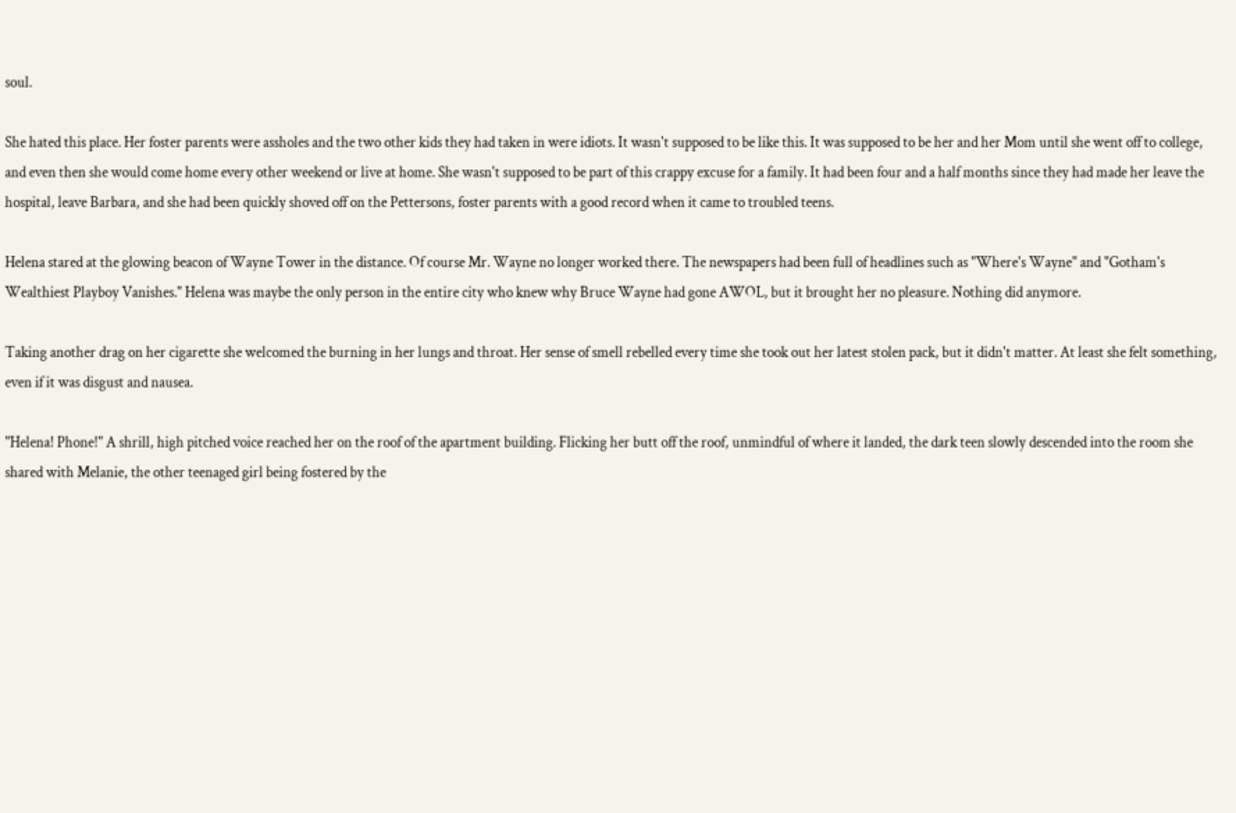soul.

She hated this place. Her foster parents were assholes and the two other kids they had taken in were idiots. It wasn't supposed to be like this. It was supposed to be her and her Mom until she went off to college, and even then she would come home every other weekend or live at home. She wasn't supposed to be part of this crappy excuse for a family. It had been four and a half months since they had made her leave the hospital, leave Barbara, and she had been quickly shoved off on the Pettersons, foster parents with a good record when it came to troubled teens.

Helena stared at the glowing beacon of Wayne Tower in the distance. Of course Mr. Wayne no longer worked there. The newspapers had been full of headlines such as "Where's Wayne" and "Gotham's Wealthiest Playboy Vanishes." Helena was maybe the only person in the entire city who knew why Bruce Wayne had gone AWOL, but it brought her no pleasure. Nothing did anymore.

Taking another drag on her cigarette she welcomed the burning in her lungs and throat. Her sense of smell rebelled every time she took out her latest stolen pack, but it didn't matter. At least she felt something, even if it was disgust and nausea.

"Helena! Phone!" A shrill, high pitched voice reached her on the roof of the apartment building. Flicking her butt off the roof, unmindful of where it landed, the dark teen slowly descended into the room she shared with Melanie, the other teenaged girl being fostered by the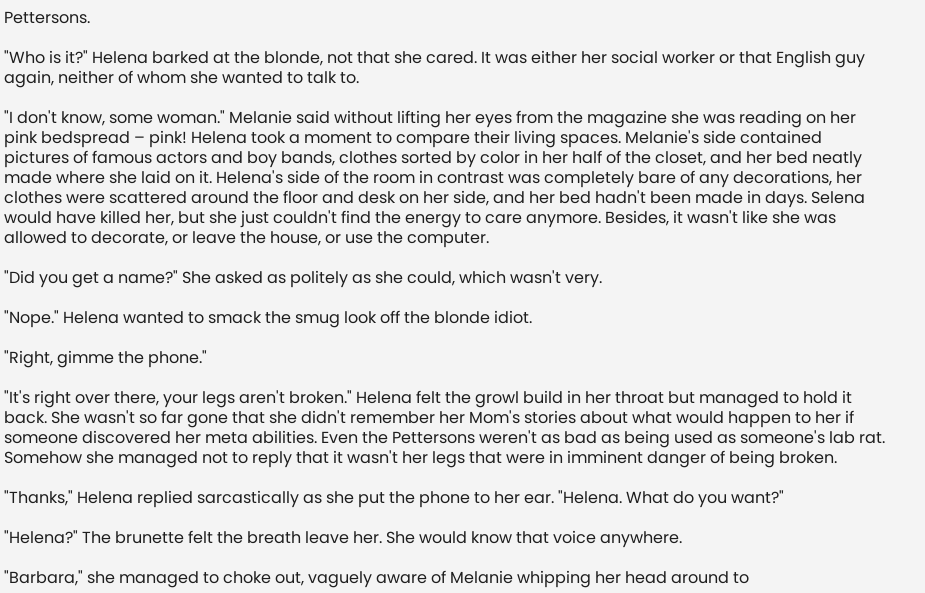Pettersons.

"Who is it?" Helena barked at the blonde, not that she cared. It was either her social worker or that English guy again, neither of whom she wanted to talk to.

"I don't know, some woman." Melanie said without lifting her eyes from the magazine she was reading on her pink bedspread – pink! Helena took a moment to compare their living spaces. Melanie's side contained pictures of famous actors and boy bands, clothes sorted by color in her half of the closet, and her bed neatly made where she laid on it. Helena's side of the room in contrast was completely bare of any decorations, her clothes were scattered around the floor and desk on her side, and her bed hadn't been made in days. Selena would have killed her, but she just couldn't find the energy to care anymore. Besides, it wasn't like she was allowed to decorate, or leave the house, or use the computer.

"Did you get a name?" She asked as politely as she could, which wasn't very.

"Nope." Helena wanted to smack the smug look off the blonde idiot.

"Right, gimme the phone."

"It's right over there, your legs aren't broken." Helena felt the growl build in her throat but managed to hold it back. She wasn't so far gone that she didn't remember her Mom's stories about what would happen to her if someone discovered her meta abilities. Even the Pettersons weren't as bad as being used as someone's lab rat. Somehow she managed not to reply that it wasn't her legs that were in imminent danger of being broken.

"Thanks," Helena replied sarcastically as she put the phone to her ear. "Helena. What do you want?"

"Helena?" The brunette felt the breath leave her. She would know that voice anywhere.

"Barbara," she managed to choke out, vaguely aware of Melanie whipping her head around to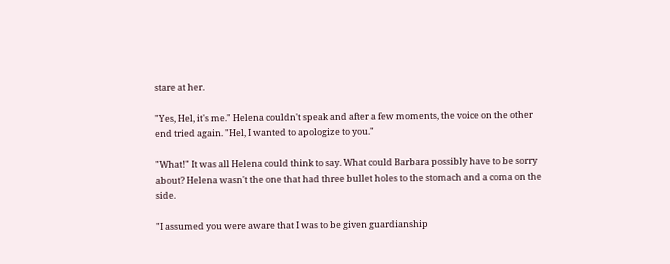stare at her.

"Yes, Hel, it's me." Helena couldn't speak and after a few moments, the voice on the other end tried again. "Hel, I wanted to apologize to you."

"What!" It was all Helena could think to say. What could Barbara possibly have to be sorry about? Helena wasn't the one that had three bullet holes to the stomach and a coma on the side.

"I assumed you were aware that I was to be given guardianship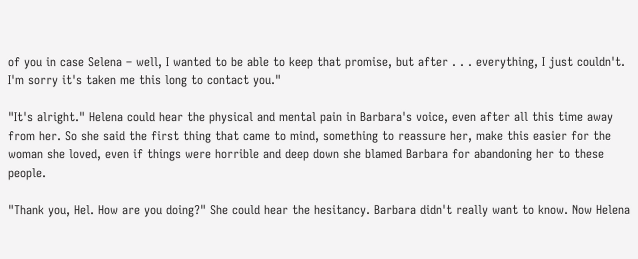of you in case Selena – well, I wanted to be able to keep that promise, but after . . . everything, I just couldn't. I'm sorry it's taken me this long to contact you."

"It's alright." Helena could hear the physical and mental pain in Barbara's voice, even after all this time away from her. So she said the first thing that came to mind, something to reassure her, make this easier for the woman she loved, even if things were horrible and deep down she blamed Barbara for abandoning her to these people.

"Thank you, Hel. How are you doing?" She could hear the hesitancy. Barbara didn't really want to know. Now Helena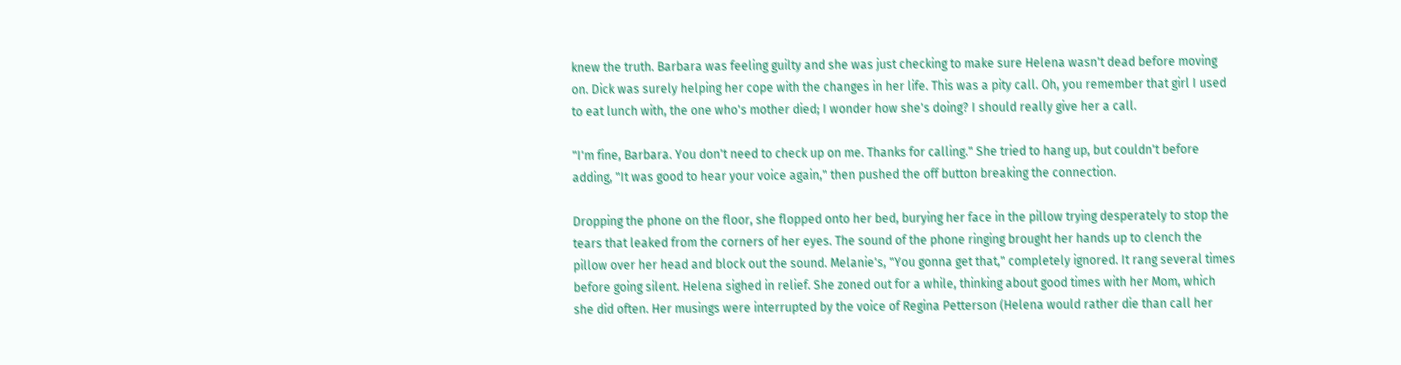knew the truth. Barbara was feeling guilty and she was just checking to make sure Helena wasn't dead before moving on. Dick was surely helping her cope with the changes in her life. This was a pity call. Oh, you remember that girl I used to eat lunch with, the one who's mother died; I wonder how she's doing? I should really give her a call.

"I'm fine, Barbara. You don't need to check up on me. Thanks for calling." She tried to hang up, but couldn't before adding, "It was good to hear your voice again," then pushed the off button breaking the connection.

Dropping the phone on the floor, she flopped onto her bed, burying her face in the pillow trying desperately to stop the tears that leaked from the corners of her eyes. The sound of the phone ringing brought her hands up to clench the pillow over her head and block out the sound. Melanie's, "You gonna get that," completely ignored. It rang several times before going silent. Helena sighed in relief. She zoned out for a while, thinking about good times with her Mom, which she did often. Her musings were interrupted by the voice of Regina Petterson (Helena would rather die than call her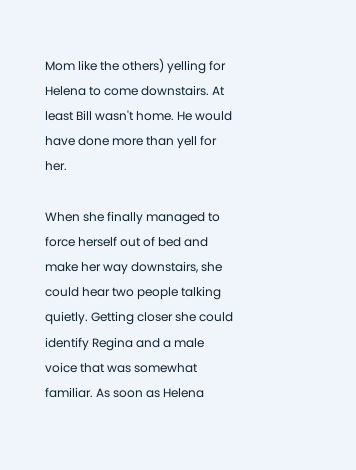Mom like the others) yelling for Helena to come downstairs. At least Bill wasn't home. He would have done more than yell for her.

When she finally managed to force herself out of bed and make her way downstairs, she could hear two people talking quietly. Getting closer she could identify Regina and a male voice that was somewhat familiar. As soon as Helena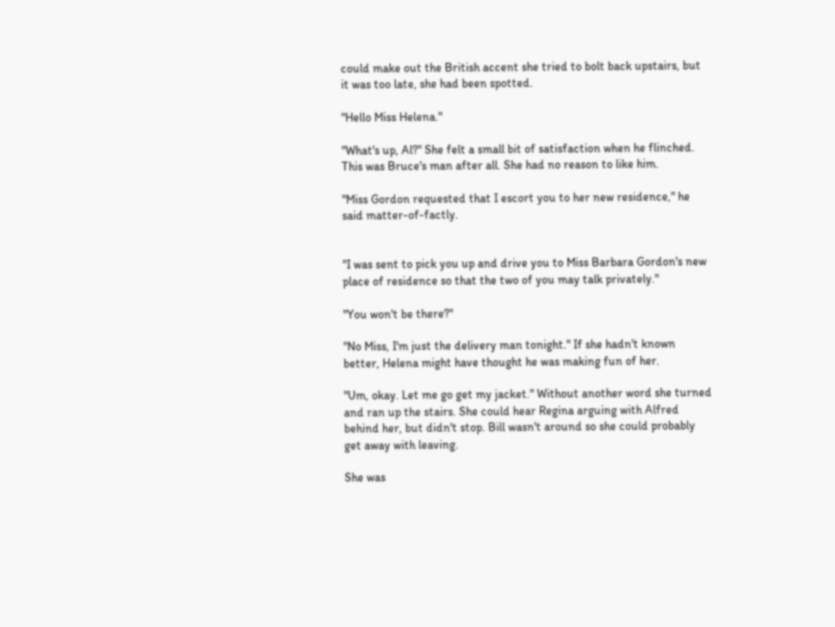could make out the British accent she tried to bolt back upstairs, but it was too late, she had been spotted.

"Hello Miss Helena."

"What's up, Al?" She felt a small bit of satisfaction when he flinched. This was Bruce's man after all. She had no reason to like him.

"Miss Gordon requested that I escort you to her new residence," he said matter-of-factly.


"I was sent to pick you up and drive you to Miss Barbara Gordon's new place of residence so that the two of you may talk privately."

"You won't be there?"

"No Miss, I'm just the delivery man tonight." If she hadn't known better, Helena might have thought he was making fun of her.

"Um, okay. Let me go get my jacket." Without another word she turned and ran up the stairs. She could hear Regina arguing with Alfred behind her, but didn't stop. Bill wasn't around so she could probably get away with leaving.

She was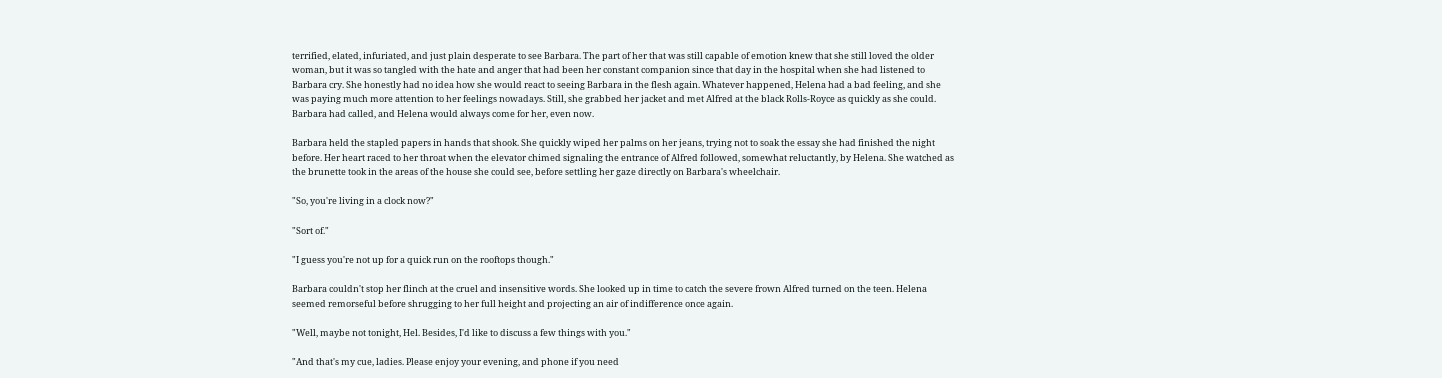terrified, elated, infuriated, and just plain desperate to see Barbara. The part of her that was still capable of emotion knew that she still loved the older woman, but it was so tangled with the hate and anger that had been her constant companion since that day in the hospital when she had listened to Barbara cry. She honestly had no idea how she would react to seeing Barbara in the flesh again. Whatever happened, Helena had a bad feeling, and she was paying much more attention to her feelings nowadays. Still, she grabbed her jacket and met Alfred at the black Rolls-Royce as quickly as she could. Barbara had called, and Helena would always come for her, even now.

Barbara held the stapled papers in hands that shook. She quickly wiped her palms on her jeans, trying not to soak the essay she had finished the night before. Her heart raced to her throat when the elevator chimed signaling the entrance of Alfred followed, somewhat reluctantly, by Helena. She watched as the brunette took in the areas of the house she could see, before settling her gaze directly on Barbara's wheelchair.

"So, you're living in a clock now?"

"Sort of."

"I guess you're not up for a quick run on the rooftops though."

Barbara couldn't stop her flinch at the cruel and insensitive words. She looked up in time to catch the severe frown Alfred turned on the teen. Helena seemed remorseful before shrugging to her full height and projecting an air of indifference once again.

"Well, maybe not tonight, Hel. Besides, I'd like to discuss a few things with you."

"And that's my cue, ladies. Please enjoy your evening, and phone if you need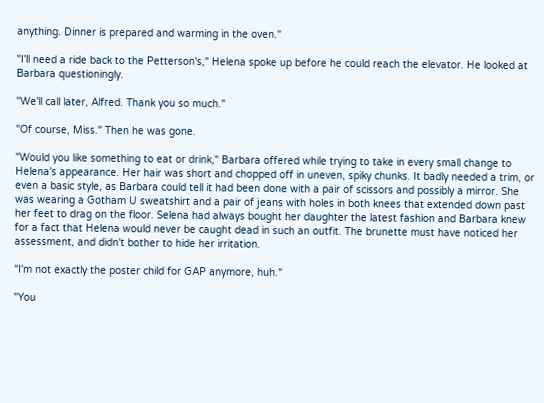anything. Dinner is prepared and warming in the oven."

"I'll need a ride back to the Petterson's," Helena spoke up before he could reach the elevator. He looked at Barbara questioningly.

"We'll call later, Alfred. Thank you so much."

"Of course, Miss." Then he was gone.

"Would you like something to eat or drink," Barbara offered while trying to take in every small change to Helena's appearance. Her hair was short and chopped off in uneven, spiky chunks. It badly needed a trim, or even a basic style, as Barbara could tell it had been done with a pair of scissors and possibly a mirror. She was wearing a Gotham U sweatshirt and a pair of jeans with holes in both knees that extended down past her feet to drag on the floor. Selena had always bought her daughter the latest fashion and Barbara knew for a fact that Helena would never be caught dead in such an outfit. The brunette must have noticed her assessment, and didn't bother to hide her irritation.

"I'm not exactly the poster child for GAP anymore, huh."

"You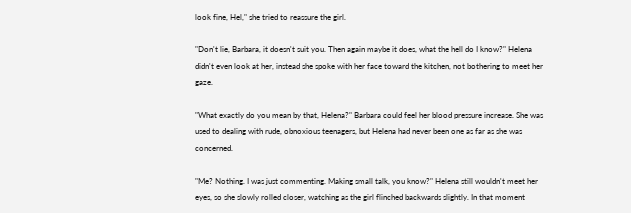look fine, Hel," she tried to reassure the girl.

"Don't lie, Barbara, it doesn't suit you. Then again maybe it does, what the hell do I know?" Helena didn't even look at her, instead she spoke with her face toward the kitchen, not bothering to meet her gaze.

"What exactly do you mean by that, Helena?" Barbara could feel her blood pressure increase. She was used to dealing with rude, obnoxious teenagers, but Helena had never been one as far as she was concerned.

"Me? Nothing. I was just commenting. Making small talk, you know?" Helena still wouldn't meet her eyes, so she slowly rolled closer, watching as the girl flinched backwards slightly. In that moment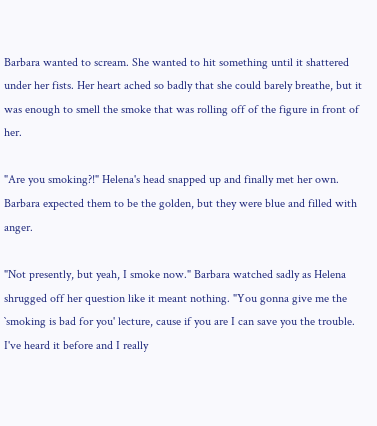Barbara wanted to scream. She wanted to hit something until it shattered under her fists. Her heart ached so badly that she could barely breathe, but it was enough to smell the smoke that was rolling off of the figure in front of her.

"Are you smoking?!" Helena's head snapped up and finally met her own. Barbara expected them to be the golden, but they were blue and filled with anger.

"Not presently, but yeah, I smoke now." Barbara watched sadly as Helena shrugged off her question like it meant nothing. "You gonna give me the `smoking is bad for you' lecture, cause if you are I can save you the trouble. I've heard it before and I really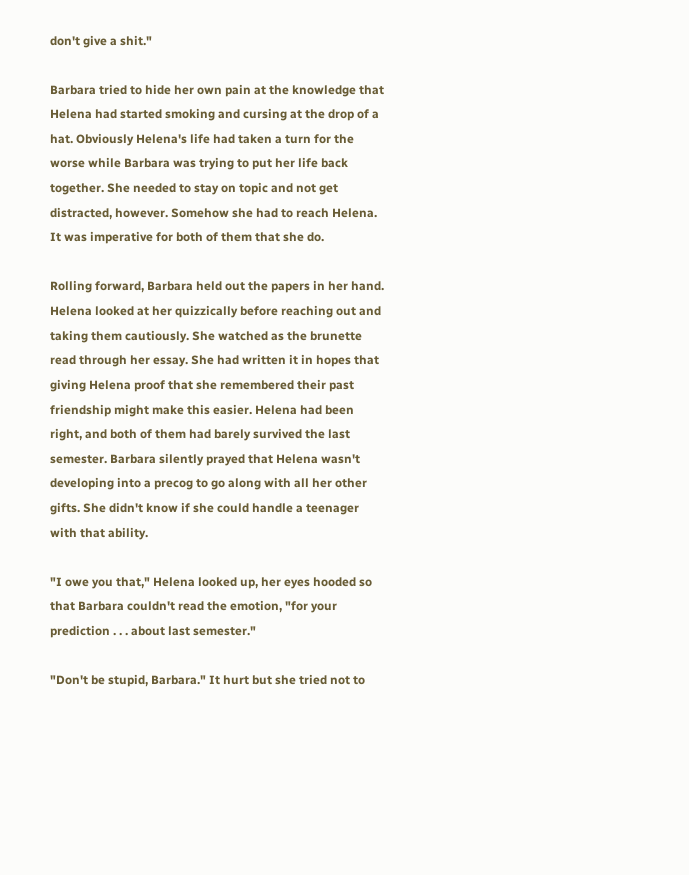don't give a shit."

Barbara tried to hide her own pain at the knowledge that Helena had started smoking and cursing at the drop of a hat. Obviously Helena's life had taken a turn for the worse while Barbara was trying to put her life back together. She needed to stay on topic and not get distracted, however. Somehow she had to reach Helena. It was imperative for both of them that she do.

Rolling forward, Barbara held out the papers in her hand. Helena looked at her quizzically before reaching out and taking them cautiously. She watched as the brunette read through her essay. She had written it in hopes that giving Helena proof that she remembered their past friendship might make this easier. Helena had been right, and both of them had barely survived the last semester. Barbara silently prayed that Helena wasn't developing into a precog to go along with all her other gifts. She didn't know if she could handle a teenager with that ability.

"I owe you that," Helena looked up, her eyes hooded so that Barbara couldn't read the emotion, "for your prediction . . . about last semester."

"Don't be stupid, Barbara." It hurt but she tried not to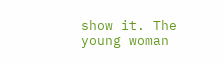show it. The young woman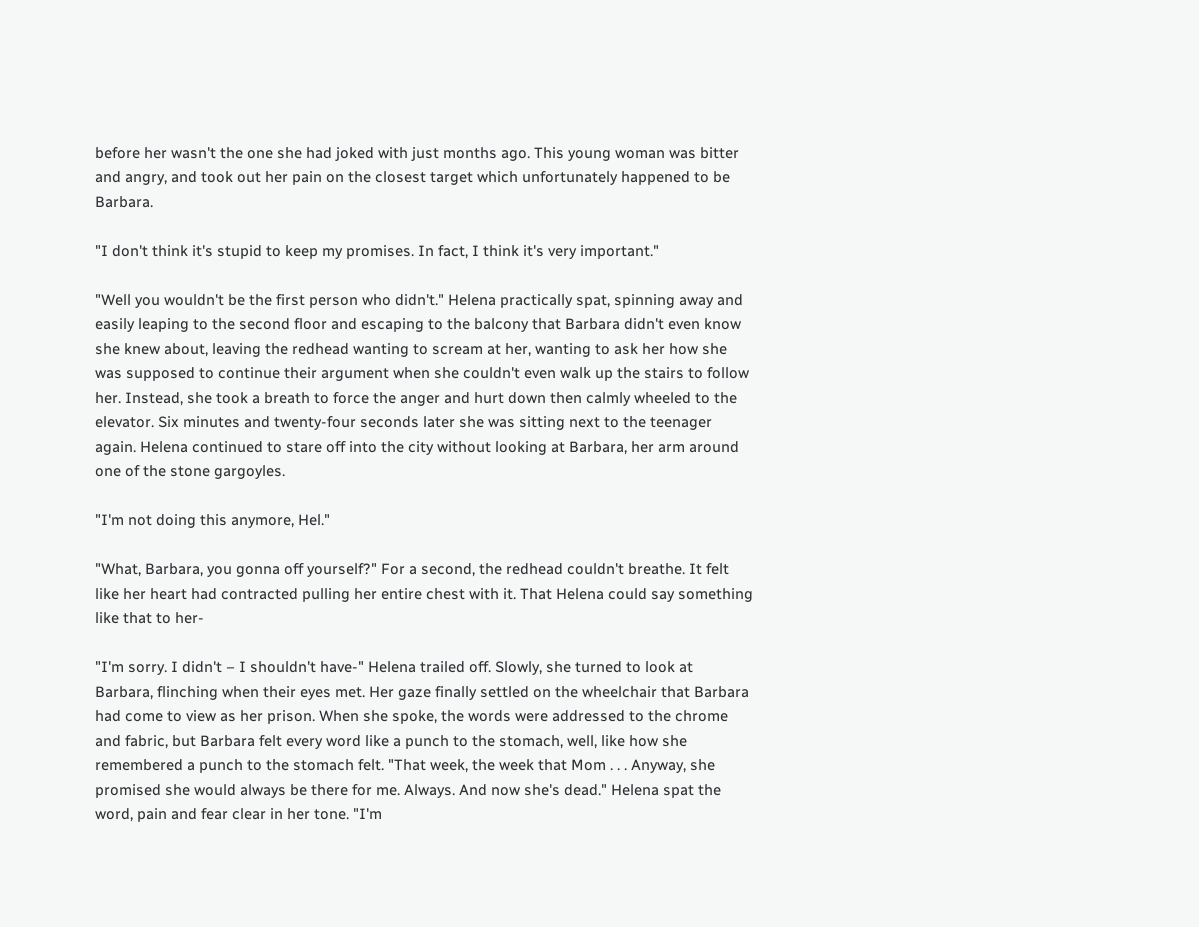before her wasn't the one she had joked with just months ago. This young woman was bitter and angry, and took out her pain on the closest target which unfortunately happened to be Barbara.

"I don't think it's stupid to keep my promises. In fact, I think it's very important."

"Well you wouldn't be the first person who didn't." Helena practically spat, spinning away and easily leaping to the second floor and escaping to the balcony that Barbara didn't even know she knew about, leaving the redhead wanting to scream at her, wanting to ask her how she was supposed to continue their argument when she couldn't even walk up the stairs to follow her. Instead, she took a breath to force the anger and hurt down then calmly wheeled to the elevator. Six minutes and twenty-four seconds later she was sitting next to the teenager again. Helena continued to stare off into the city without looking at Barbara, her arm around one of the stone gargoyles.

"I'm not doing this anymore, Hel."

"What, Barbara, you gonna off yourself?" For a second, the redhead couldn't breathe. It felt like her heart had contracted pulling her entire chest with it. That Helena could say something like that to her-

"I'm sorry. I didn't – I shouldn't have-" Helena trailed off. Slowly, she turned to look at Barbara, flinching when their eyes met. Her gaze finally settled on the wheelchair that Barbara had come to view as her prison. When she spoke, the words were addressed to the chrome and fabric, but Barbara felt every word like a punch to the stomach, well, like how she remembered a punch to the stomach felt. "That week, the week that Mom . . . Anyway, she promised she would always be there for me. Always. And now she's dead." Helena spat the word, pain and fear clear in her tone. "I'm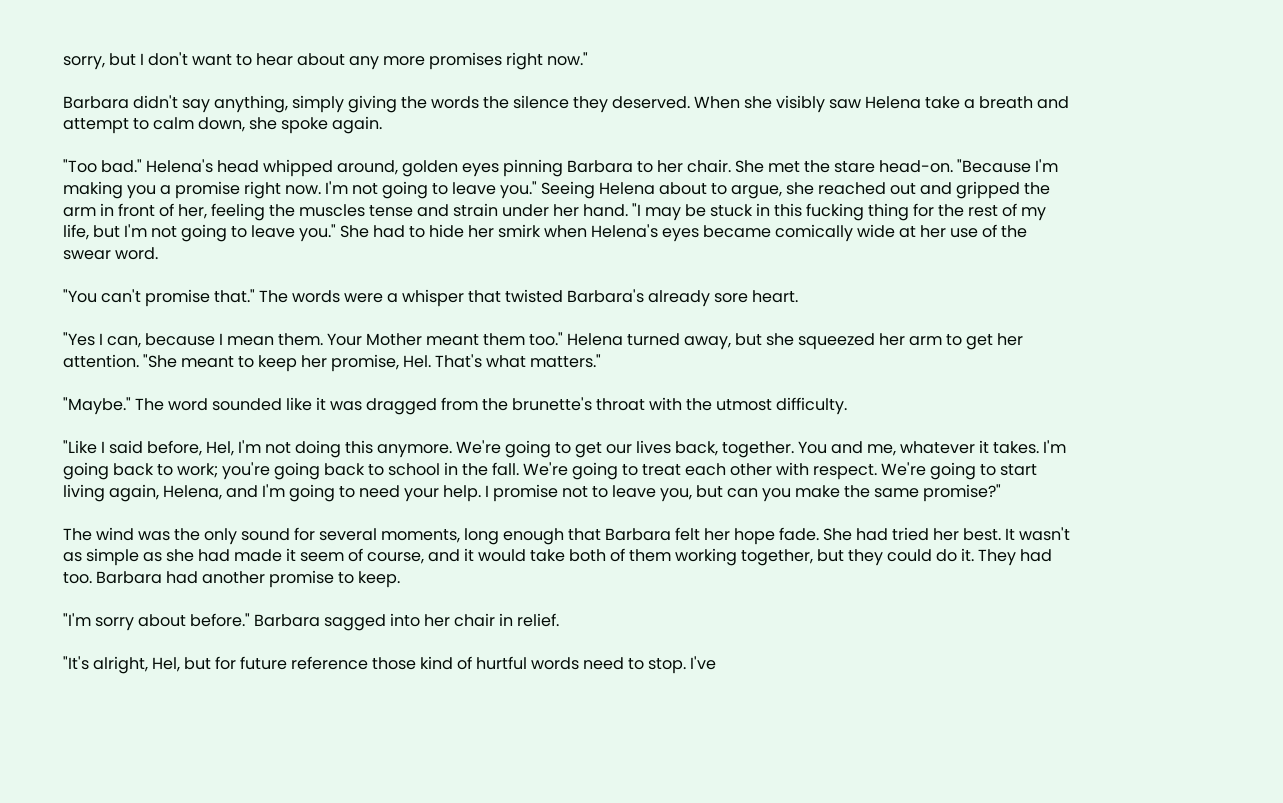sorry, but I don't want to hear about any more promises right now."

Barbara didn't say anything, simply giving the words the silence they deserved. When she visibly saw Helena take a breath and attempt to calm down, she spoke again.

"Too bad." Helena's head whipped around, golden eyes pinning Barbara to her chair. She met the stare head-on. "Because I'm making you a promise right now. I'm not going to leave you." Seeing Helena about to argue, she reached out and gripped the arm in front of her, feeling the muscles tense and strain under her hand. "I may be stuck in this fucking thing for the rest of my life, but I'm not going to leave you." She had to hide her smirk when Helena's eyes became comically wide at her use of the swear word.

"You can't promise that." The words were a whisper that twisted Barbara's already sore heart.

"Yes I can, because I mean them. Your Mother meant them too." Helena turned away, but she squeezed her arm to get her attention. "She meant to keep her promise, Hel. That's what matters."

"Maybe." The word sounded like it was dragged from the brunette's throat with the utmost difficulty.

"Like I said before, Hel, I'm not doing this anymore. We're going to get our lives back, together. You and me, whatever it takes. I'm going back to work; you're going back to school in the fall. We're going to treat each other with respect. We're going to start living again, Helena, and I'm going to need your help. I promise not to leave you, but can you make the same promise?"

The wind was the only sound for several moments, long enough that Barbara felt her hope fade. She had tried her best. It wasn't as simple as she had made it seem of course, and it would take both of them working together, but they could do it. They had too. Barbara had another promise to keep.

"I'm sorry about before." Barbara sagged into her chair in relief.

"It's alright, Hel, but for future reference those kind of hurtful words need to stop. I've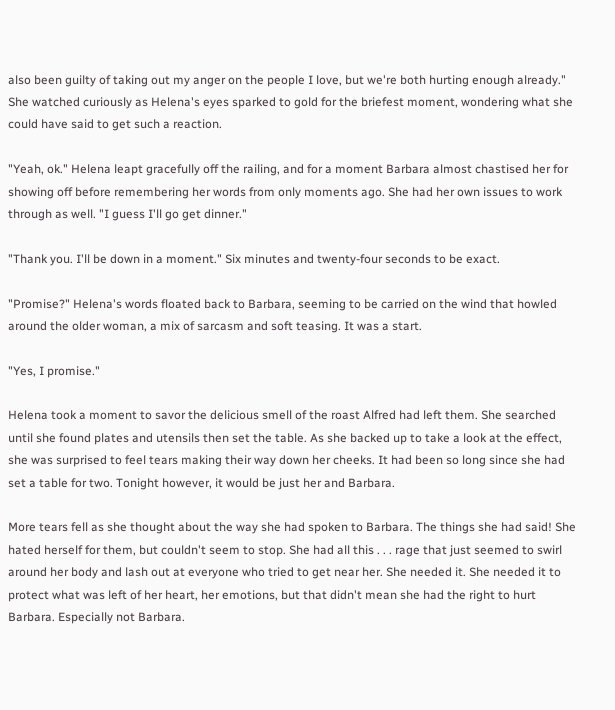also been guilty of taking out my anger on the people I love, but we're both hurting enough already." She watched curiously as Helena's eyes sparked to gold for the briefest moment, wondering what she could have said to get such a reaction.

"Yeah, ok." Helena leapt gracefully off the railing, and for a moment Barbara almost chastised her for showing off before remembering her words from only moments ago. She had her own issues to work through as well. "I guess I'll go get dinner."

"Thank you. I'll be down in a moment." Six minutes and twenty-four seconds to be exact.

"Promise?" Helena's words floated back to Barbara, seeming to be carried on the wind that howled around the older woman, a mix of sarcasm and soft teasing. It was a start.

"Yes, I promise."

Helena took a moment to savor the delicious smell of the roast Alfred had left them. She searched until she found plates and utensils then set the table. As she backed up to take a look at the effect, she was surprised to feel tears making their way down her cheeks. It had been so long since she had set a table for two. Tonight however, it would be just her and Barbara.

More tears fell as she thought about the way she had spoken to Barbara. The things she had said! She hated herself for them, but couldn't seem to stop. She had all this . . . rage that just seemed to swirl around her body and lash out at everyone who tried to get near her. She needed it. She needed it to protect what was left of her heart, her emotions, but that didn't mean she had the right to hurt Barbara. Especially not Barbara.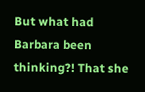But what had Barbara been thinking?! That she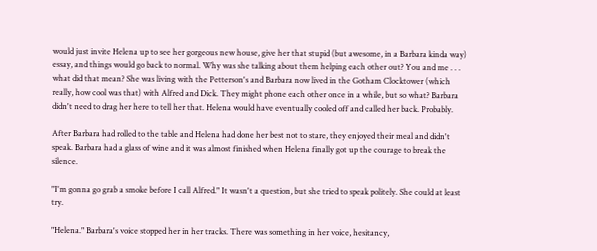would just invite Helena up to see her gorgeous new house, give her that stupid (but awesome, in a Barbara kinda way) essay, and things would go back to normal. Why was she talking about them helping each other out? You and me . . . what did that mean? She was living with the Petterson's and Barbara now lived in the Gotham Clocktower (which really, how cool was that) with Alfred and Dick. They might phone each other once in a while, but so what? Barbara didn't need to drag her here to tell her that. Helena would have eventually cooled off and called her back. Probably.

After Barbara had rolled to the table and Helena had done her best not to stare, they enjoyed their meal and didn't speak. Barbara had a glass of wine and it was almost finished when Helena finally got up the courage to break the silence.

"I'm gonna go grab a smoke before I call Alfred." It wasn't a question, but she tried to speak politely. She could at least try.

"Helena." Barbara's voice stopped her in her tracks. There was something in her voice, hesitancy,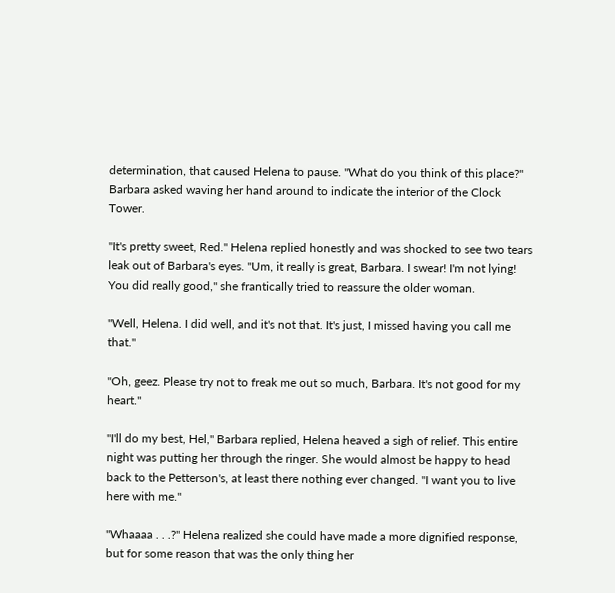determination, that caused Helena to pause. "What do you think of this place?" Barbara asked waving her hand around to indicate the interior of the Clock Tower.

"It's pretty sweet, Red." Helena replied honestly and was shocked to see two tears leak out of Barbara's eyes. "Um, it really is great, Barbara. I swear! I'm not lying! You did really good," she frantically tried to reassure the older woman.

"Well, Helena. I did well, and it's not that. It's just, I missed having you call me that."

"Oh, geez. Please try not to freak me out so much, Barbara. It's not good for my heart."

"I'll do my best, Hel," Barbara replied, Helena heaved a sigh of relief. This entire night was putting her through the ringer. She would almost be happy to head back to the Petterson's, at least there nothing ever changed. "I want you to live here with me."

"Whaaaa . . .?" Helena realized she could have made a more dignified response, but for some reason that was the only thing her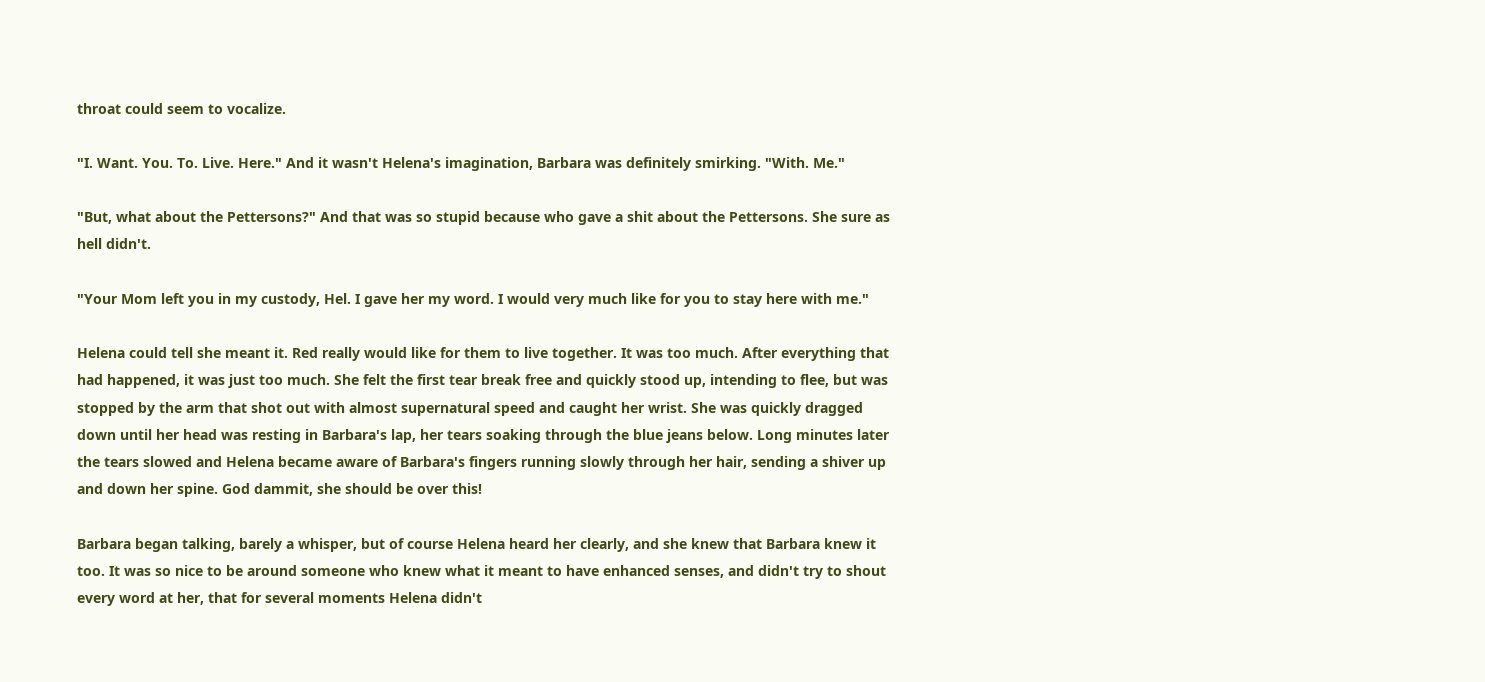throat could seem to vocalize.

"I. Want. You. To. Live. Here." And it wasn't Helena's imagination, Barbara was definitely smirking. "With. Me."

"But, what about the Pettersons?" And that was so stupid because who gave a shit about the Pettersons. She sure as hell didn't.

"Your Mom left you in my custody, Hel. I gave her my word. I would very much like for you to stay here with me."

Helena could tell she meant it. Red really would like for them to live together. It was too much. After everything that had happened, it was just too much. She felt the first tear break free and quickly stood up, intending to flee, but was stopped by the arm that shot out with almost supernatural speed and caught her wrist. She was quickly dragged down until her head was resting in Barbara's lap, her tears soaking through the blue jeans below. Long minutes later the tears slowed and Helena became aware of Barbara's fingers running slowly through her hair, sending a shiver up and down her spine. God dammit, she should be over this!

Barbara began talking, barely a whisper, but of course Helena heard her clearly, and she knew that Barbara knew it too. It was so nice to be around someone who knew what it meant to have enhanced senses, and didn't try to shout every word at her, that for several moments Helena didn't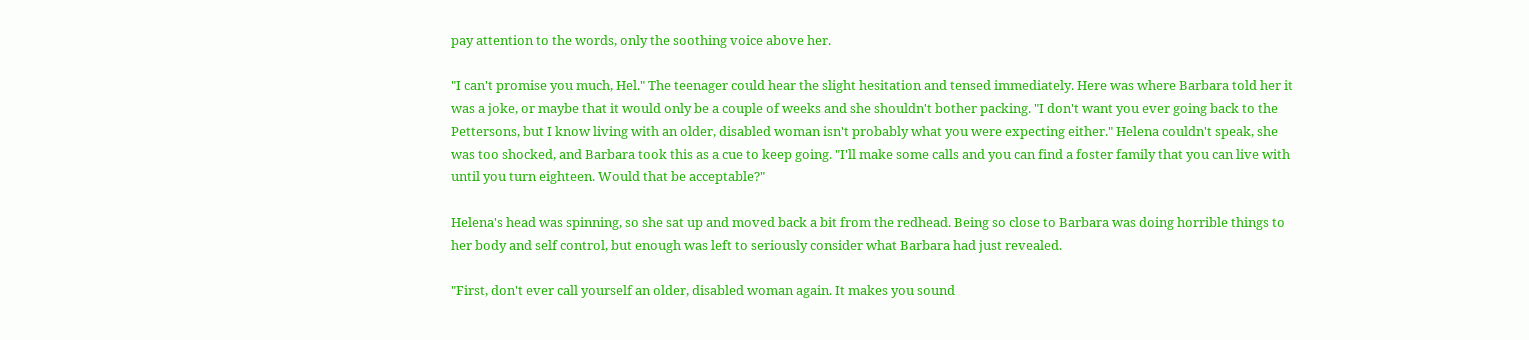pay attention to the words, only the soothing voice above her.

"I can't promise you much, Hel." The teenager could hear the slight hesitation and tensed immediately. Here was where Barbara told her it was a joke, or maybe that it would only be a couple of weeks and she shouldn't bother packing. "I don't want you ever going back to the Pettersons, but I know living with an older, disabled woman isn't probably what you were expecting either." Helena couldn't speak, she was too shocked, and Barbara took this as a cue to keep going. "I'll make some calls and you can find a foster family that you can live with until you turn eighteen. Would that be acceptable?"

Helena's head was spinning, so she sat up and moved back a bit from the redhead. Being so close to Barbara was doing horrible things to her body and self control, but enough was left to seriously consider what Barbara had just revealed.

"First, don't ever call yourself an older, disabled woman again. It makes you sound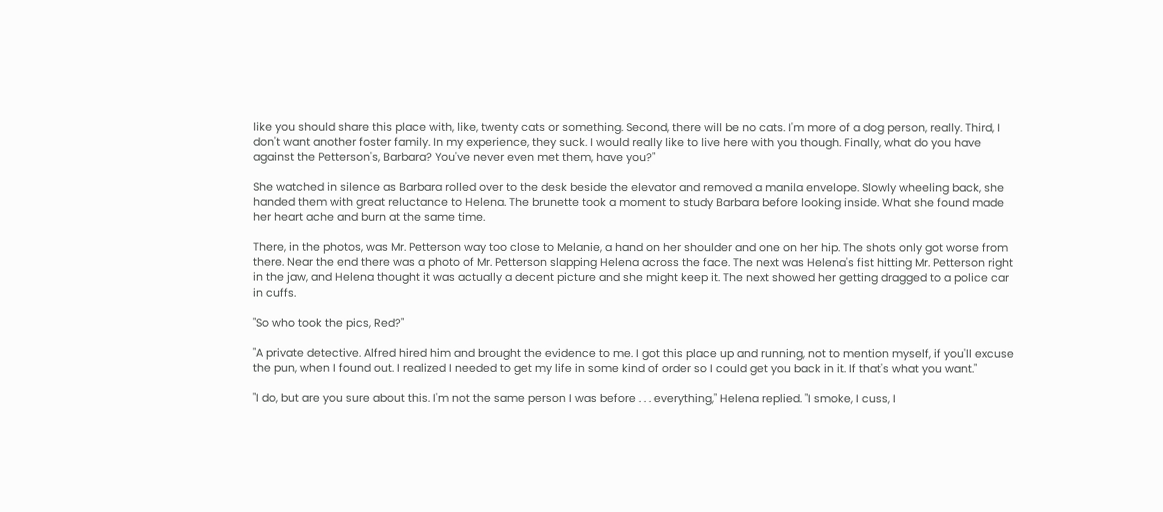like you should share this place with, like, twenty cats or something. Second, there will be no cats. I'm more of a dog person, really. Third, I don't want another foster family. In my experience, they suck. I would really like to live here with you though. Finally, what do you have against the Petterson's, Barbara? You've never even met them, have you?"

She watched in silence as Barbara rolled over to the desk beside the elevator and removed a manila envelope. Slowly wheeling back, she handed them with great reluctance to Helena. The brunette took a moment to study Barbara before looking inside. What she found made her heart ache and burn at the same time.

There, in the photos, was Mr. Petterson way too close to Melanie, a hand on her shoulder and one on her hip. The shots only got worse from there. Near the end there was a photo of Mr. Petterson slapping Helena across the face. The next was Helena's fist hitting Mr. Petterson right in the jaw, and Helena thought it was actually a decent picture and she might keep it. The next showed her getting dragged to a police car in cuffs.

"So who took the pics, Red?"

"A private detective. Alfred hired him and brought the evidence to me. I got this place up and running, not to mention myself, if you'll excuse the pun, when I found out. I realized I needed to get my life in some kind of order so I could get you back in it. If that's what you want."

"I do, but are you sure about this. I'm not the same person I was before . . . everything," Helena replied. "I smoke, I cuss, I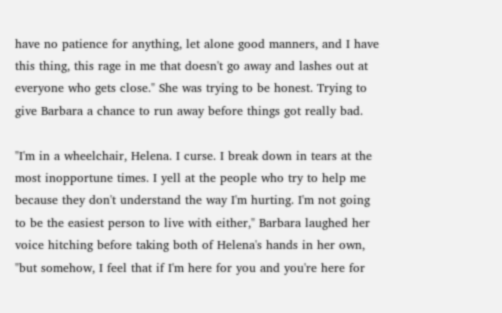have no patience for anything, let alone good manners, and I have this thing, this rage in me that doesn't go away and lashes out at everyone who gets close." She was trying to be honest. Trying to give Barbara a chance to run away before things got really bad.

"I'm in a wheelchair, Helena. I curse. I break down in tears at the most inopportune times. I yell at the people who try to help me because they don't understand the way I'm hurting. I'm not going to be the easiest person to live with either," Barbara laughed her voice hitching before taking both of Helena's hands in her own, "but somehow, I feel that if I'm here for you and you're here for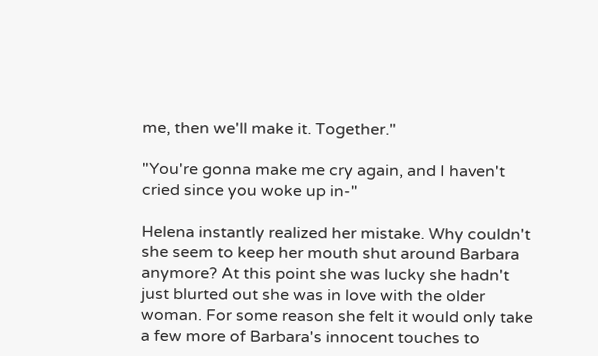me, then we'll make it. Together."

"You're gonna make me cry again, and I haven't cried since you woke up in-"

Helena instantly realized her mistake. Why couldn't she seem to keep her mouth shut around Barbara anymore? At this point she was lucky she hadn't just blurted out she was in love with the older woman. For some reason she felt it would only take a few more of Barbara's innocent touches to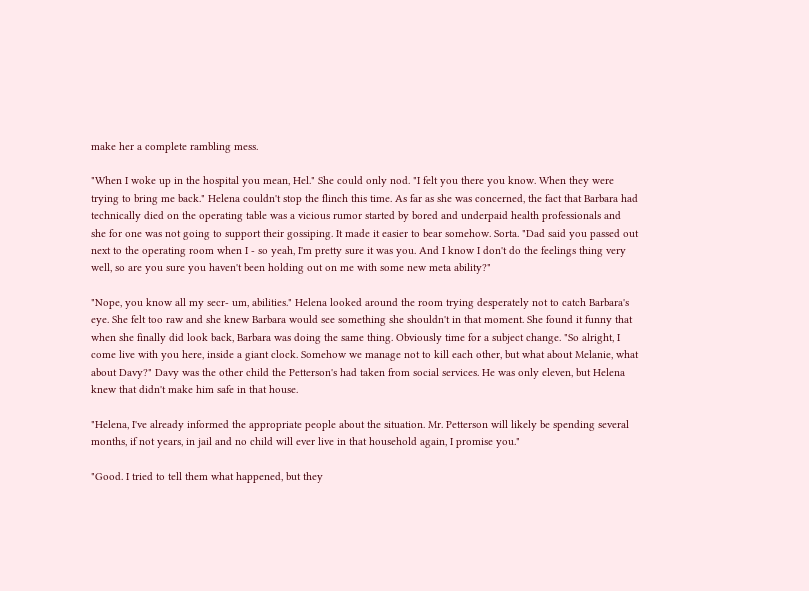make her a complete rambling mess.

"When I woke up in the hospital you mean, Hel." She could only nod. "I felt you there you know. When they were trying to bring me back." Helena couldn't stop the flinch this time. As far as she was concerned, the fact that Barbara had technically died on the operating table was a vicious rumor started by bored and underpaid health professionals and she for one was not going to support their gossiping. It made it easier to bear somehow. Sorta. "Dad said you passed out next to the operating room when I - so yeah, I'm pretty sure it was you. And I know I don't do the feelings thing very well, so are you sure you haven't been holding out on me with some new meta ability?"

"Nope, you know all my secr- um, abilities." Helena looked around the room trying desperately not to catch Barbara's eye. She felt too raw and she knew Barbara would see something she shouldn't in that moment. She found it funny that when she finally did look back, Barbara was doing the same thing. Obviously time for a subject change. "So alright, I come live with you here, inside a giant clock. Somehow we manage not to kill each other, but what about Melanie, what about Davy?" Davy was the other child the Petterson's had taken from social services. He was only eleven, but Helena knew that didn't make him safe in that house.

"Helena, I've already informed the appropriate people about the situation. Mr. Petterson will likely be spending several months, if not years, in jail and no child will ever live in that household again, I promise you."

"Good. I tried to tell them what happened, but they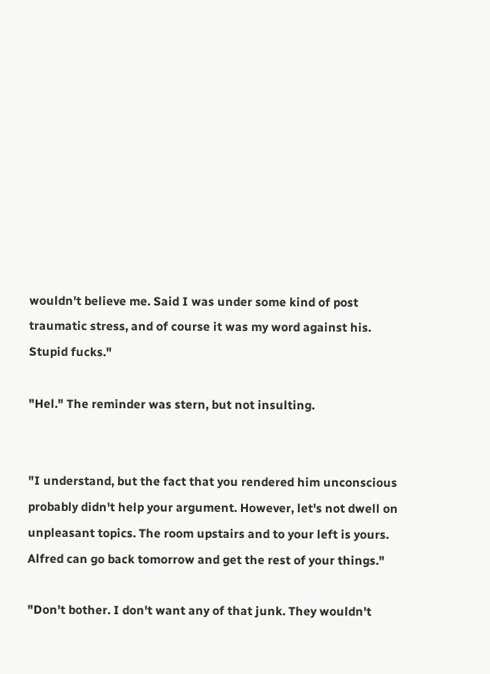wouldn't believe me. Said I was under some kind of post traumatic stress, and of course it was my word against his. Stupid fucks."

"Hel." The reminder was stern, but not insulting.


"I understand, but the fact that you rendered him unconscious probably didn't help your argument. However, let's not dwell on unpleasant topics. The room upstairs and to your left is yours. Alfred can go back tomorrow and get the rest of your things."

"Don't bother. I don't want any of that junk. They wouldn't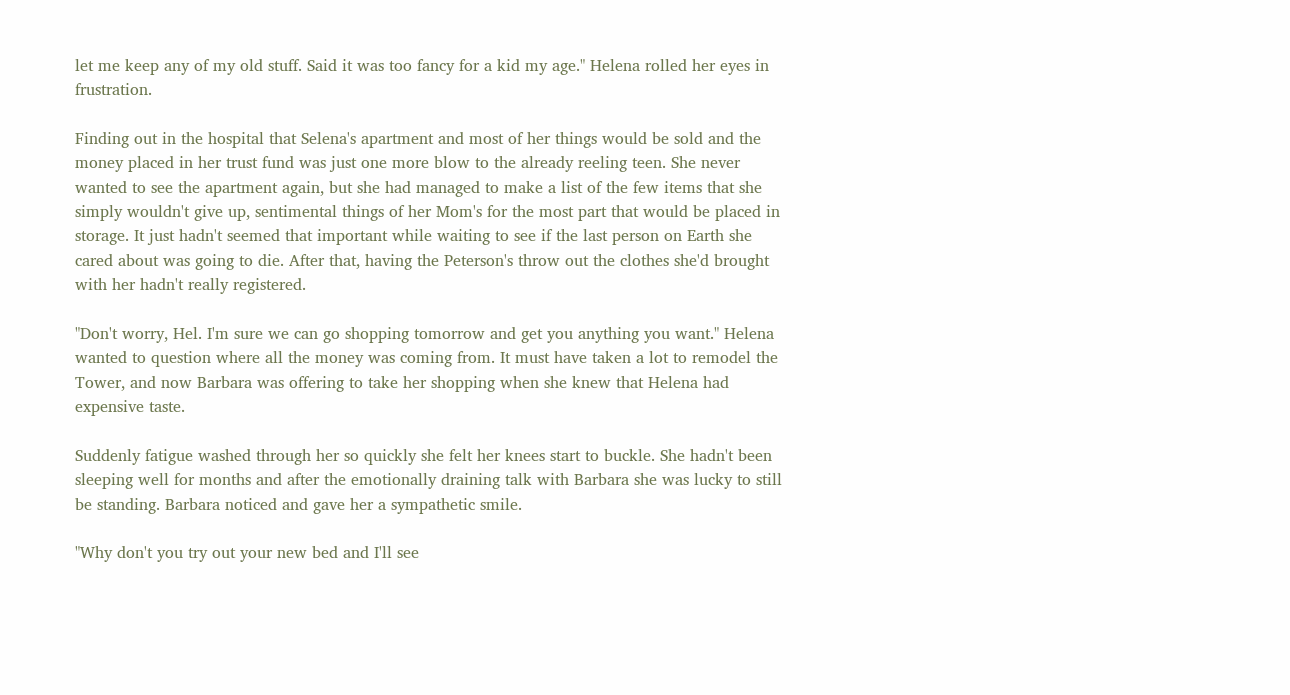let me keep any of my old stuff. Said it was too fancy for a kid my age." Helena rolled her eyes in frustration.

Finding out in the hospital that Selena's apartment and most of her things would be sold and the money placed in her trust fund was just one more blow to the already reeling teen. She never wanted to see the apartment again, but she had managed to make a list of the few items that she simply wouldn't give up, sentimental things of her Mom's for the most part that would be placed in storage. It just hadn't seemed that important while waiting to see if the last person on Earth she cared about was going to die. After that, having the Peterson's throw out the clothes she'd brought with her hadn't really registered.

"Don't worry, Hel. I'm sure we can go shopping tomorrow and get you anything you want." Helena wanted to question where all the money was coming from. It must have taken a lot to remodel the Tower, and now Barbara was offering to take her shopping when she knew that Helena had expensive taste.

Suddenly fatigue washed through her so quickly she felt her knees start to buckle. She hadn't been sleeping well for months and after the emotionally draining talk with Barbara she was lucky to still be standing. Barbara noticed and gave her a sympathetic smile.

"Why don't you try out your new bed and I'll see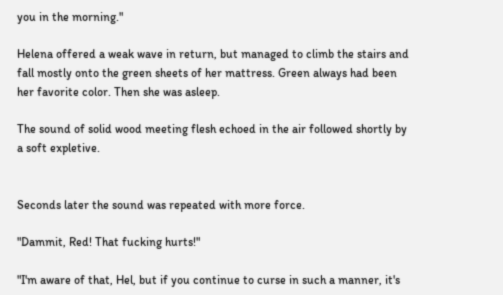you in the morning."

Helena offered a weak wave in return, but managed to climb the stairs and fall mostly onto the green sheets of her mattress. Green always had been her favorite color. Then she was asleep.

The sound of solid wood meeting flesh echoed in the air followed shortly by a soft expletive.


Seconds later the sound was repeated with more force.

"Dammit, Red! That fucking hurts!"

"I'm aware of that, Hel, but if you continue to curse in such a manner, it's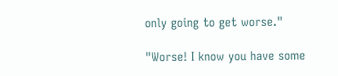only going to get worse."

"Worse! I know you have some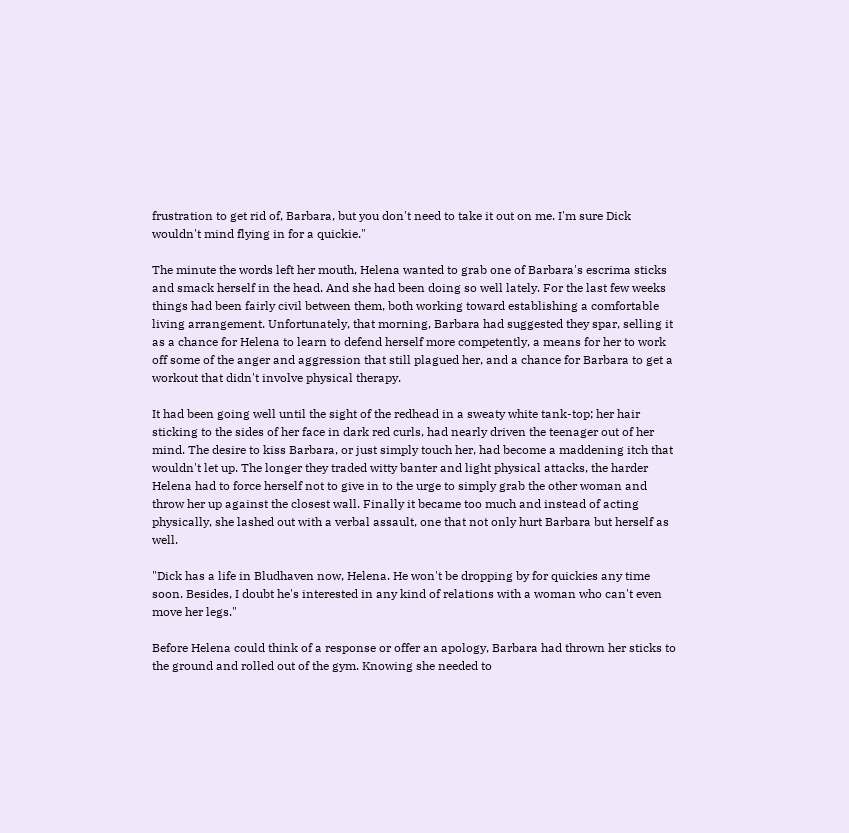frustration to get rid of, Barbara, but you don't need to take it out on me. I'm sure Dick wouldn't mind flying in for a quickie."

The minute the words left her mouth, Helena wanted to grab one of Barbara's escrima sticks and smack herself in the head. And she had been doing so well lately. For the last few weeks things had been fairly civil between them, both working toward establishing a comfortable living arrangement. Unfortunately, that morning, Barbara had suggested they spar, selling it as a chance for Helena to learn to defend herself more competently, a means for her to work off some of the anger and aggression that still plagued her, and a chance for Barbara to get a workout that didn't involve physical therapy.

It had been going well until the sight of the redhead in a sweaty white tank-top; her hair sticking to the sides of her face in dark red curls, had nearly driven the teenager out of her mind. The desire to kiss Barbara, or just simply touch her, had become a maddening itch that wouldn't let up. The longer they traded witty banter and light physical attacks, the harder Helena had to force herself not to give in to the urge to simply grab the other woman and throw her up against the closest wall. Finally it became too much and instead of acting physically, she lashed out with a verbal assault, one that not only hurt Barbara but herself as well.

"Dick has a life in Bludhaven now, Helena. He won't be dropping by for quickies any time soon. Besides, I doubt he's interested in any kind of relations with a woman who can't even move her legs."

Before Helena could think of a response or offer an apology, Barbara had thrown her sticks to the ground and rolled out of the gym. Knowing she needed to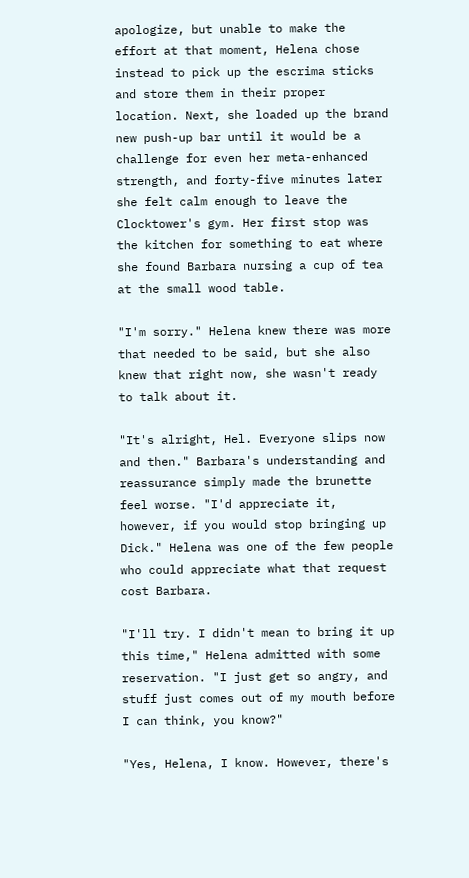apologize, but unable to make the effort at that moment, Helena chose instead to pick up the escrima sticks and store them in their proper location. Next, she loaded up the brand new push-up bar until it would be a challenge for even her meta-enhanced strength, and forty-five minutes later she felt calm enough to leave the Clocktower's gym. Her first stop was the kitchen for something to eat where she found Barbara nursing a cup of tea at the small wood table.

"I'm sorry." Helena knew there was more that needed to be said, but she also knew that right now, she wasn't ready to talk about it.

"It's alright, Hel. Everyone slips now and then." Barbara's understanding and reassurance simply made the brunette feel worse. "I'd appreciate it, however, if you would stop bringing up Dick." Helena was one of the few people who could appreciate what that request cost Barbara.

"I'll try. I didn't mean to bring it up this time," Helena admitted with some reservation. "I just get so angry, and stuff just comes out of my mouth before I can think, you know?"

"Yes, Helena, I know. However, there's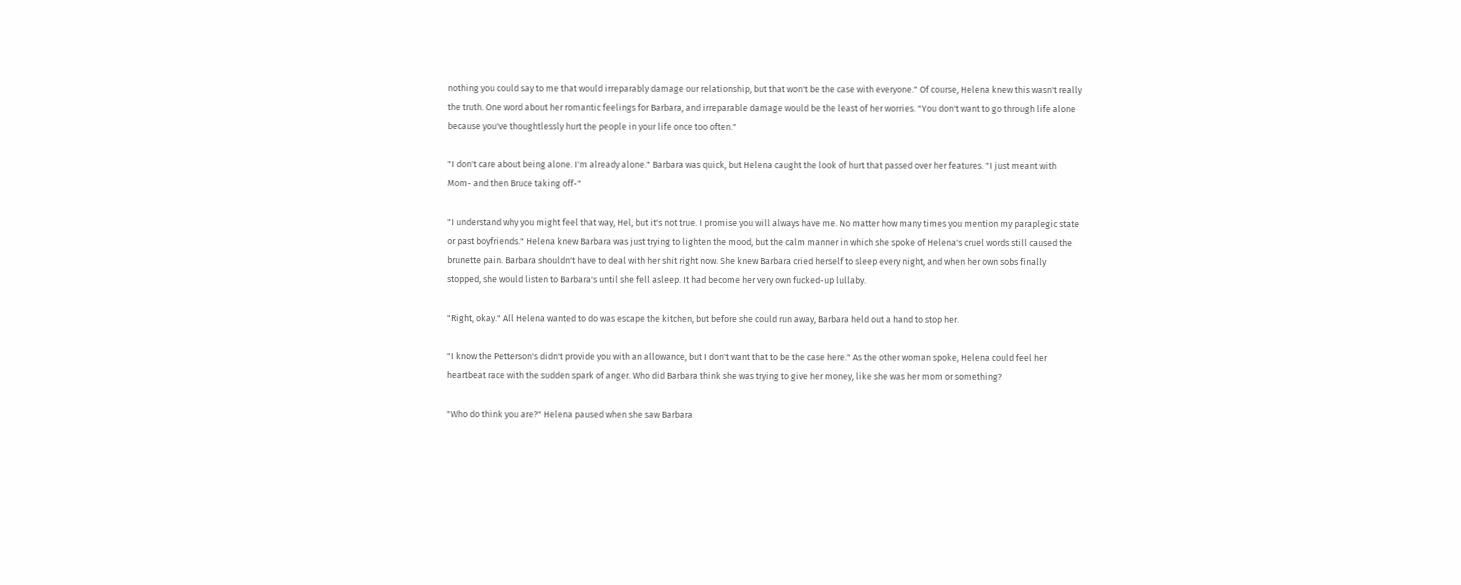nothing you could say to me that would irreparably damage our relationship, but that won't be the case with everyone." Of course, Helena knew this wasn't really the truth. One word about her romantic feelings for Barbara, and irreparable damage would be the least of her worries. "You don't want to go through life alone because you've thoughtlessly hurt the people in your life once too often."

"I don't care about being alone. I'm already alone." Barbara was quick, but Helena caught the look of hurt that passed over her features. "I just meant with Mom- and then Bruce taking off-"

"I understand why you might feel that way, Hel, but it's not true. I promise you will always have me. No matter how many times you mention my paraplegic state or past boyfriends." Helena knew Barbara was just trying to lighten the mood, but the calm manner in which she spoke of Helena's cruel words still caused the brunette pain. Barbara shouldn't have to deal with her shit right now. She knew Barbara cried herself to sleep every night, and when her own sobs finally stopped, she would listen to Barbara's until she fell asleep. It had become her very own fucked-up lullaby.

"Right, okay." All Helena wanted to do was escape the kitchen, but before she could run away, Barbara held out a hand to stop her.

"I know the Petterson's didn't provide you with an allowance, but I don't want that to be the case here." As the other woman spoke, Helena could feel her heartbeat race with the sudden spark of anger. Who did Barbara think she was trying to give her money, like she was her mom or something?

"Who do think you are?" Helena paused when she saw Barbara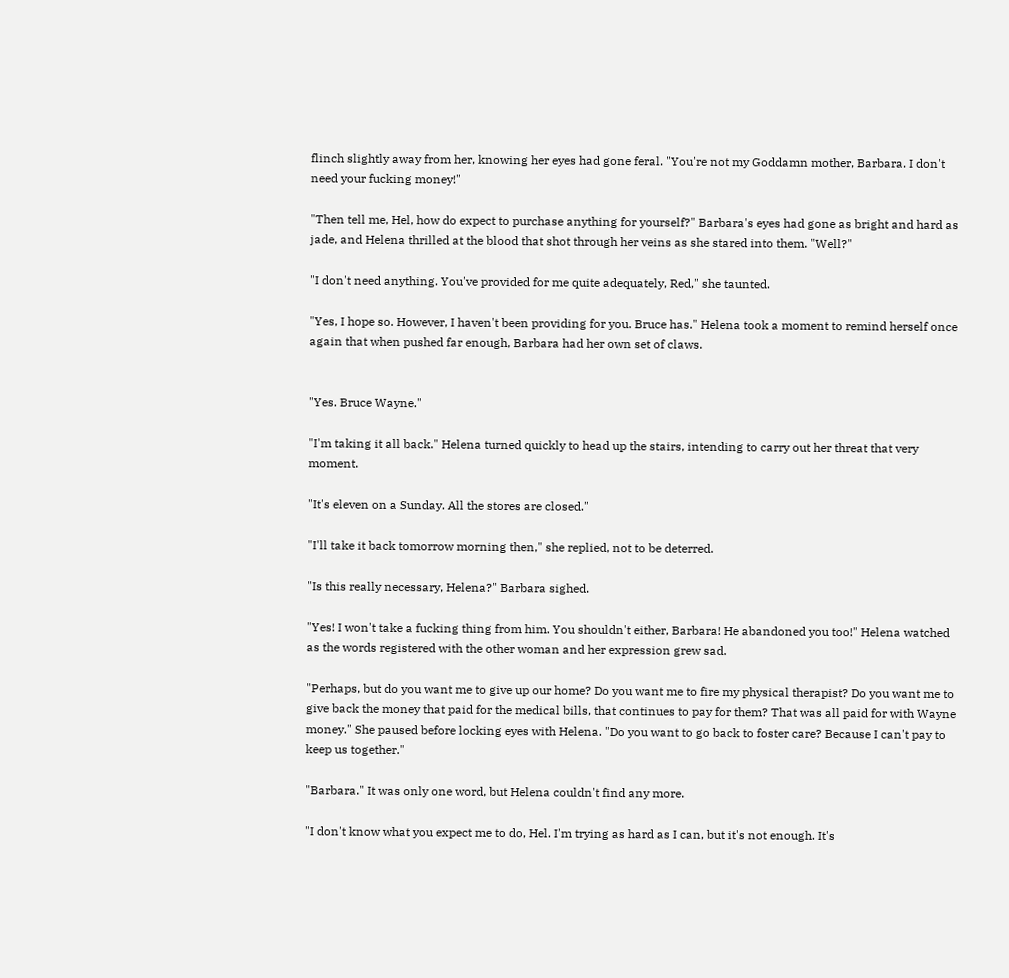flinch slightly away from her, knowing her eyes had gone feral. "You're not my Goddamn mother, Barbara. I don't need your fucking money!"

"Then tell me, Hel, how do expect to purchase anything for yourself?" Barbara's eyes had gone as bright and hard as jade, and Helena thrilled at the blood that shot through her veins as she stared into them. "Well?"

"I don't need anything. You've provided for me quite adequately, Red," she taunted.

"Yes, I hope so. However, I haven't been providing for you. Bruce has." Helena took a moment to remind herself once again that when pushed far enough, Barbara had her own set of claws.


"Yes. Bruce Wayne."

"I'm taking it all back." Helena turned quickly to head up the stairs, intending to carry out her threat that very moment.

"It's eleven on a Sunday. All the stores are closed."

"I'll take it back tomorrow morning then," she replied, not to be deterred.

"Is this really necessary, Helena?" Barbara sighed.

"Yes! I won't take a fucking thing from him. You shouldn't either, Barbara! He abandoned you too!" Helena watched as the words registered with the other woman and her expression grew sad.

"Perhaps, but do you want me to give up our home? Do you want me to fire my physical therapist? Do you want me to give back the money that paid for the medical bills, that continues to pay for them? That was all paid for with Wayne money." She paused before locking eyes with Helena. "Do you want to go back to foster care? Because I can't pay to keep us together."

"Barbara." It was only one word, but Helena couldn't find any more.

"I don't know what you expect me to do, Hel. I'm trying as hard as I can, but it's not enough. It's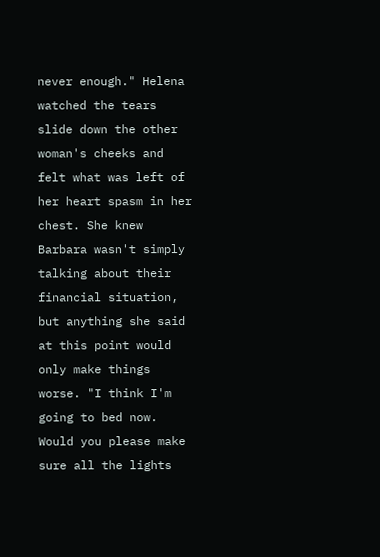never enough." Helena watched the tears slide down the other woman's cheeks and felt what was left of her heart spasm in her chest. She knew Barbara wasn't simply talking about their financial situation, but anything she said at this point would only make things worse. "I think I'm going to bed now. Would you please make sure all the lights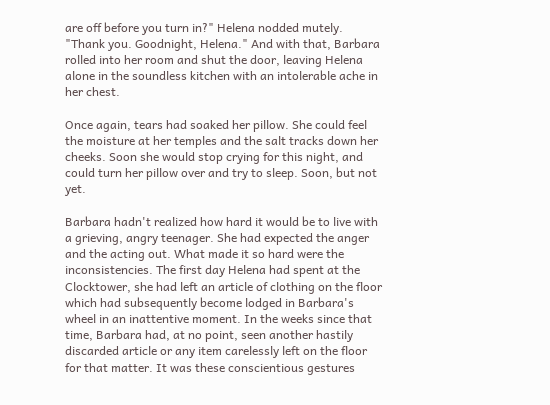are off before you turn in?" Helena nodded mutely. "Thank you. Goodnight, Helena." And with that, Barbara rolled into her room and shut the door, leaving Helena alone in the soundless kitchen with an intolerable ache in her chest.

Once again, tears had soaked her pillow. She could feel the moisture at her temples and the salt tracks down her cheeks. Soon she would stop crying for this night, and could turn her pillow over and try to sleep. Soon, but not yet.

Barbara hadn't realized how hard it would be to live with a grieving, angry teenager. She had expected the anger and the acting out. What made it so hard were the inconsistencies. The first day Helena had spent at the Clocktower, she had left an article of clothing on the floor which had subsequently become lodged in Barbara's wheel in an inattentive moment. In the weeks since that time, Barbara had, at no point, seen another hastily discarded article or any item carelessly left on the floor for that matter. It was these conscientious gestures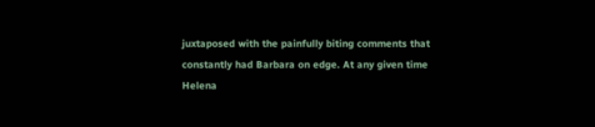juxtaposed with the painfully biting comments that constantly had Barbara on edge. At any given time Helena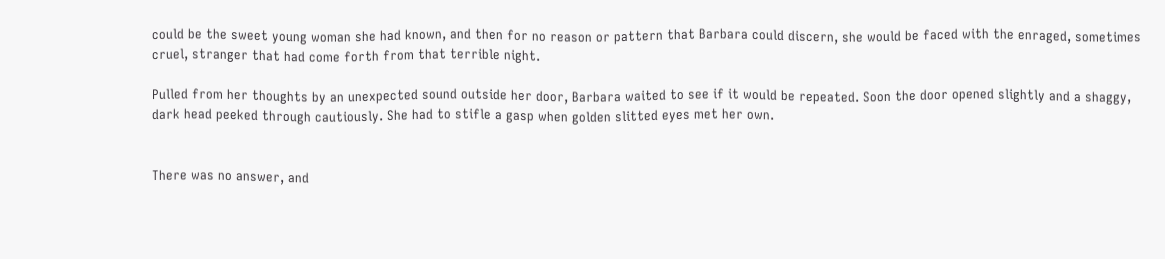could be the sweet young woman she had known, and then for no reason or pattern that Barbara could discern, she would be faced with the enraged, sometimes cruel, stranger that had come forth from that terrible night.

Pulled from her thoughts by an unexpected sound outside her door, Barbara waited to see if it would be repeated. Soon the door opened slightly and a shaggy, dark head peeked through cautiously. She had to stifle a gasp when golden slitted eyes met her own.


There was no answer, and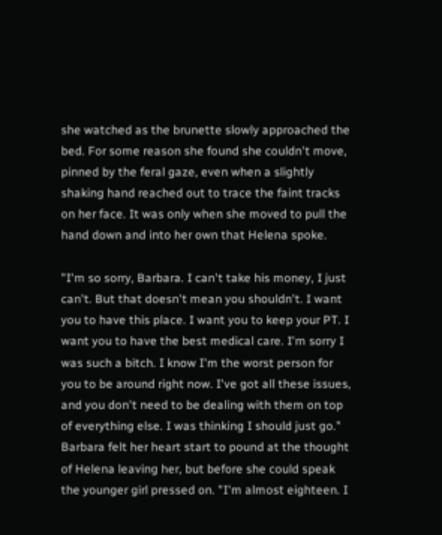she watched as the brunette slowly approached the bed. For some reason she found she couldn't move, pinned by the feral gaze, even when a slightly shaking hand reached out to trace the faint tracks on her face. It was only when she moved to pull the hand down and into her own that Helena spoke.

"I'm so sorry, Barbara. I can't take his money, I just can't. But that doesn't mean you shouldn't. I want you to have this place. I want you to keep your PT. I want you to have the best medical care. I'm sorry I was such a bitch. I know I'm the worst person for you to be around right now. I've got all these issues, and you don't need to be dealing with them on top of everything else. I was thinking I should just go." Barbara felt her heart start to pound at the thought of Helena leaving her, but before she could speak the younger girl pressed on. "I'm almost eighteen. I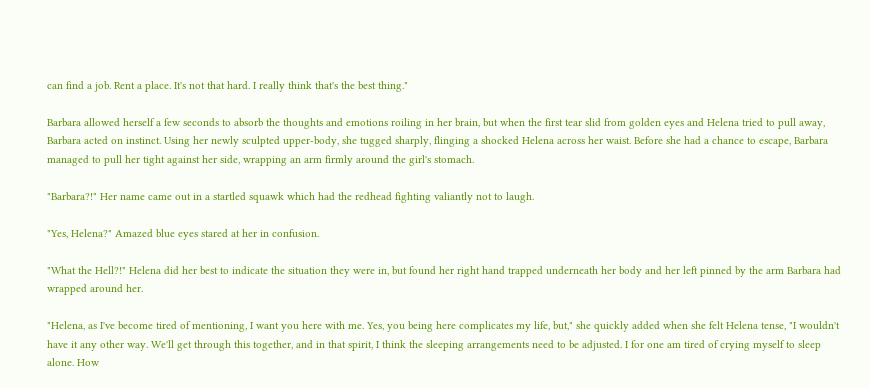can find a job. Rent a place. It's not that hard. I really think that's the best thing."

Barbara allowed herself a few seconds to absorb the thoughts and emotions roiling in her brain, but when the first tear slid from golden eyes and Helena tried to pull away, Barbara acted on instinct. Using her newly sculpted upper-body, she tugged sharply, flinging a shocked Helena across her waist. Before she had a chance to escape, Barbara managed to pull her tight against her side, wrapping an arm firmly around the girl's stomach.

"Barbara?!" Her name came out in a startled squawk which had the redhead fighting valiantly not to laugh.

"Yes, Helena?" Amazed blue eyes stared at her in confusion.

"What the Hell?!" Helena did her best to indicate the situation they were in, but found her right hand trapped underneath her body and her left pinned by the arm Barbara had wrapped around her.

"Helena, as I've become tired of mentioning, I want you here with me. Yes, you being here complicates my life, but," she quickly added when she felt Helena tense, "I wouldn't have it any other way. We'll get through this together, and in that spirit, I think the sleeping arrangements need to be adjusted. I for one am tired of crying myself to sleep alone. How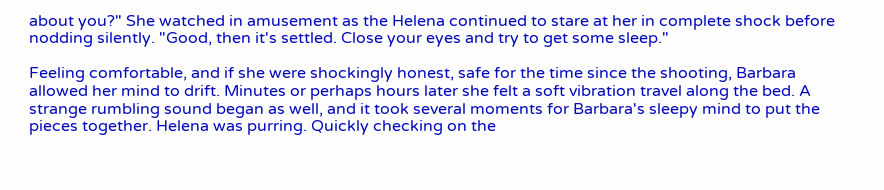about you?" She watched in amusement as the Helena continued to stare at her in complete shock before nodding silently. "Good, then it's settled. Close your eyes and try to get some sleep."

Feeling comfortable, and if she were shockingly honest, safe for the time since the shooting, Barbara allowed her mind to drift. Minutes or perhaps hours later she felt a soft vibration travel along the bed. A strange rumbling sound began as well, and it took several moments for Barbara's sleepy mind to put the pieces together. Helena was purring. Quickly checking on the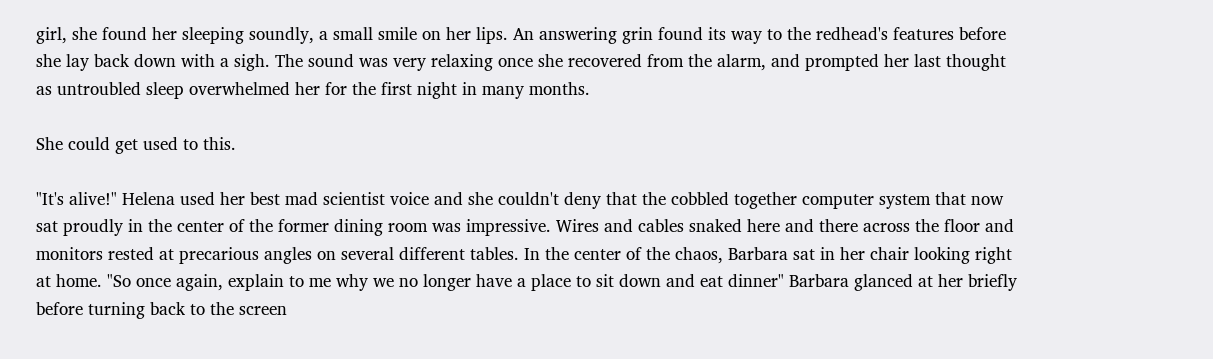girl, she found her sleeping soundly, a small smile on her lips. An answering grin found its way to the redhead's features before she lay back down with a sigh. The sound was very relaxing once she recovered from the alarm, and prompted her last thought as untroubled sleep overwhelmed her for the first night in many months.

She could get used to this.

"It's alive!" Helena used her best mad scientist voice and she couldn't deny that the cobbled together computer system that now sat proudly in the center of the former dining room was impressive. Wires and cables snaked here and there across the floor and monitors rested at precarious angles on several different tables. In the center of the chaos, Barbara sat in her chair looking right at home. "So once again, explain to me why we no longer have a place to sit down and eat dinner" Barbara glanced at her briefly before turning back to the screen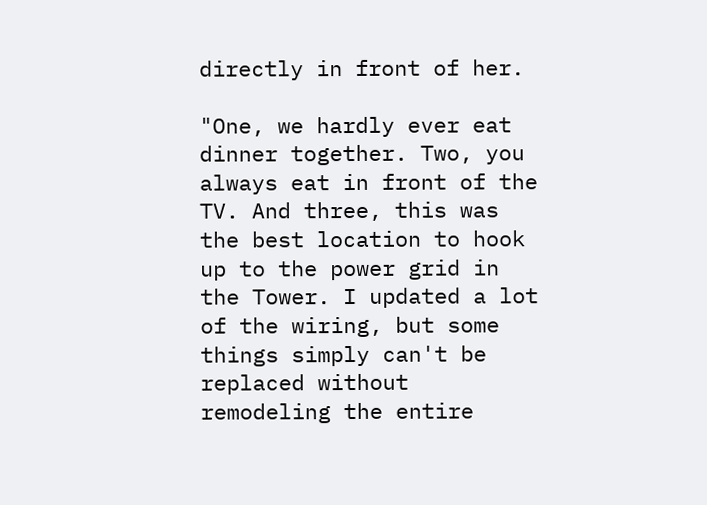directly in front of her.

"One, we hardly ever eat dinner together. Two, you always eat in front of the TV. And three, this was the best location to hook up to the power grid in the Tower. I updated a lot of the wiring, but some things simply can't be replaced without remodeling the entire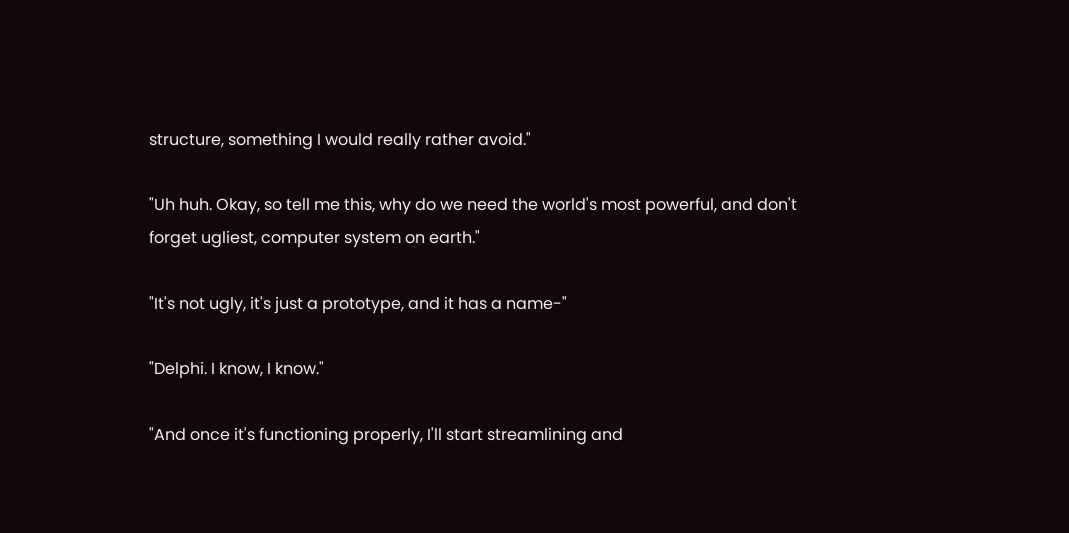structure, something I would really rather avoid."

"Uh huh. Okay, so tell me this, why do we need the world's most powerful, and don't forget ugliest, computer system on earth."

"It's not ugly, it's just a prototype, and it has a name-"

"Delphi. I know, I know."

"And once it's functioning properly, I'll start streamlining and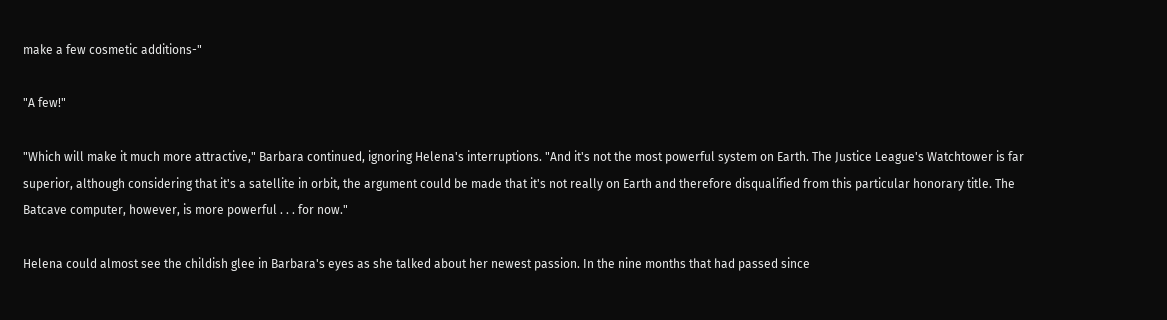make a few cosmetic additions-"

"A few!"

"Which will make it much more attractive," Barbara continued, ignoring Helena's interruptions. "And it's not the most powerful system on Earth. The Justice League's Watchtower is far superior, although considering that it's a satellite in orbit, the argument could be made that it's not really on Earth and therefore disqualified from this particular honorary title. The Batcave computer, however, is more powerful . . . for now."

Helena could almost see the childish glee in Barbara's eyes as she talked about her newest passion. In the nine months that had passed since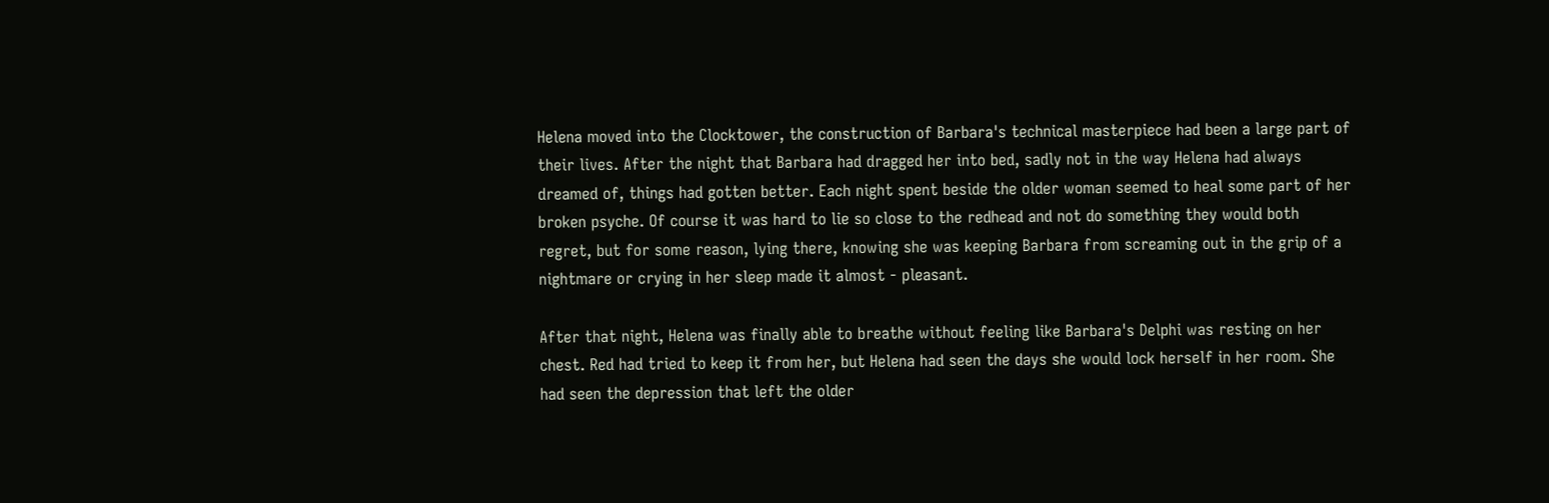Helena moved into the Clocktower, the construction of Barbara's technical masterpiece had been a large part of their lives. After the night that Barbara had dragged her into bed, sadly not in the way Helena had always dreamed of, things had gotten better. Each night spent beside the older woman seemed to heal some part of her broken psyche. Of course it was hard to lie so close to the redhead and not do something they would both regret, but for some reason, lying there, knowing she was keeping Barbara from screaming out in the grip of a nightmare or crying in her sleep made it almost - pleasant.

After that night, Helena was finally able to breathe without feeling like Barbara's Delphi was resting on her chest. Red had tried to keep it from her, but Helena had seen the days she would lock herself in her room. She had seen the depression that left the older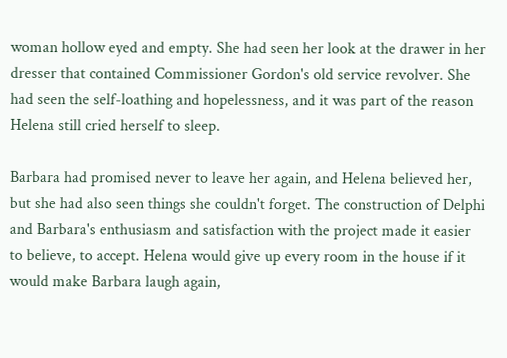woman hollow eyed and empty. She had seen her look at the drawer in her dresser that contained Commissioner Gordon's old service revolver. She had seen the self-loathing and hopelessness, and it was part of the reason Helena still cried herself to sleep.

Barbara had promised never to leave her again, and Helena believed her, but she had also seen things she couldn't forget. The construction of Delphi and Barbara's enthusiasm and satisfaction with the project made it easier to believe, to accept. Helena would give up every room in the house if it would make Barbara laugh again,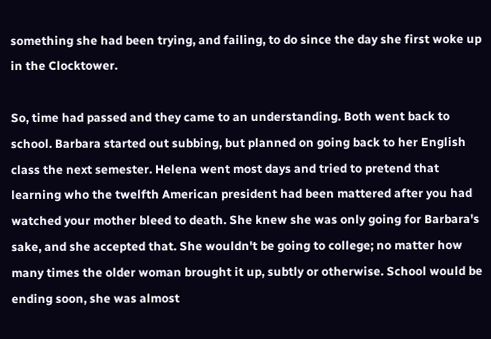something she had been trying, and failing, to do since the day she first woke up in the Clocktower.

So, time had passed and they came to an understanding. Both went back to school. Barbara started out subbing, but planned on going back to her English class the next semester. Helena went most days and tried to pretend that learning who the twelfth American president had been mattered after you had watched your mother bleed to death. She knew she was only going for Barbara's sake, and she accepted that. She wouldn't be going to college; no matter how many times the older woman brought it up, subtly or otherwise. School would be ending soon, she was almost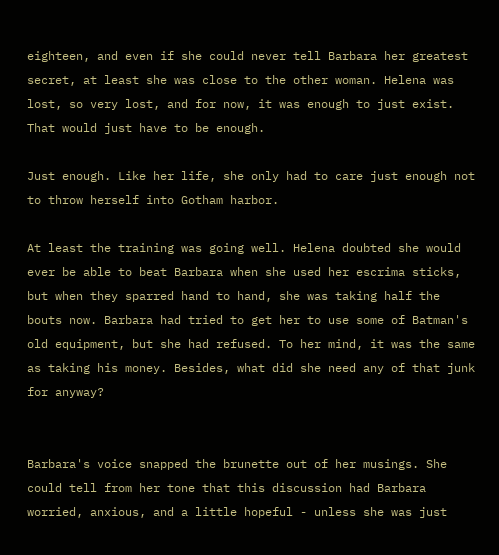eighteen, and even if she could never tell Barbara her greatest secret, at least she was close to the other woman. Helena was lost, so very lost, and for now, it was enough to just exist. That would just have to be enough.

Just enough. Like her life, she only had to care just enough not to throw herself into Gotham harbor.

At least the training was going well. Helena doubted she would ever be able to beat Barbara when she used her escrima sticks, but when they sparred hand to hand, she was taking half the bouts now. Barbara had tried to get her to use some of Batman's old equipment, but she had refused. To her mind, it was the same as taking his money. Besides, what did she need any of that junk for anyway?


Barbara's voice snapped the brunette out of her musings. She could tell from her tone that this discussion had Barbara worried, anxious, and a little hopeful - unless she was just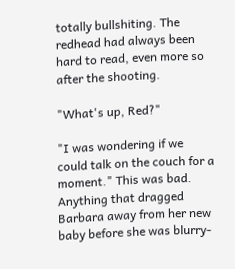totally bullshiting. The redhead had always been hard to read, even more so after the shooting.

"What's up, Red?"

"I was wondering if we could talk on the couch for a moment." This was bad. Anything that dragged Barbara away from her new baby before she was blurry-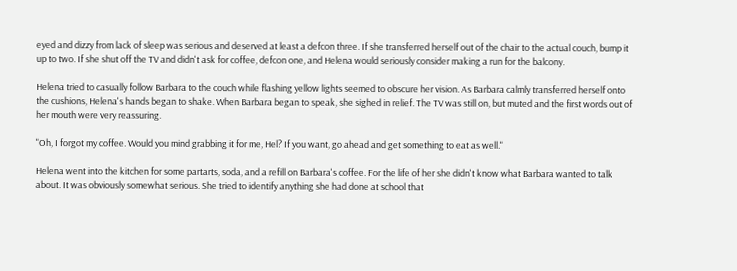eyed and dizzy from lack of sleep was serious and deserved at least a defcon three. If she transferred herself out of the chair to the actual couch, bump it up to two. If she shut off the TV and didn't ask for coffee, defcon one, and Helena would seriously consider making a run for the balcony.

Helena tried to casually follow Barbara to the couch while flashing yellow lights seemed to obscure her vision. As Barbara calmly transferred herself onto the cushions, Helena's hands began to shake. When Barbara began to speak, she sighed in relief. The TV was still on, but muted and the first words out of her mouth were very reassuring.

"Oh, I forgot my coffee. Would you mind grabbing it for me, Hel? If you want, go ahead and get something to eat as well."

Helena went into the kitchen for some partarts, soda, and a refill on Barbara's coffee. For the life of her she didn't know what Barbara wanted to talk about. It was obviously somewhat serious. She tried to identify anything she had done at school that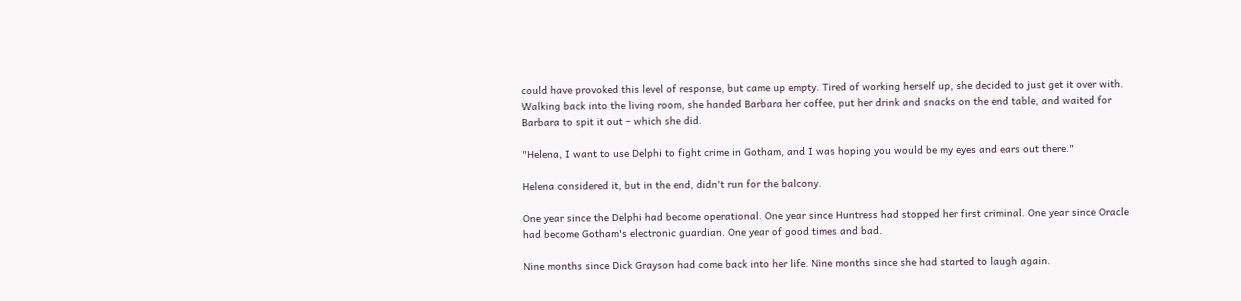could have provoked this level of response, but came up empty. Tired of working herself up, she decided to just get it over with. Walking back into the living room, she handed Barbara her coffee, put her drink and snacks on the end table, and waited for Barbara to spit it out – which she did.

"Helena, I want to use Delphi to fight crime in Gotham, and I was hoping you would be my eyes and ears out there."

Helena considered it, but in the end, didn't run for the balcony.

One year since the Delphi had become operational. One year since Huntress had stopped her first criminal. One year since Oracle had become Gotham's electronic guardian. One year of good times and bad.

Nine months since Dick Grayson had come back into her life. Nine months since she had started to laugh again.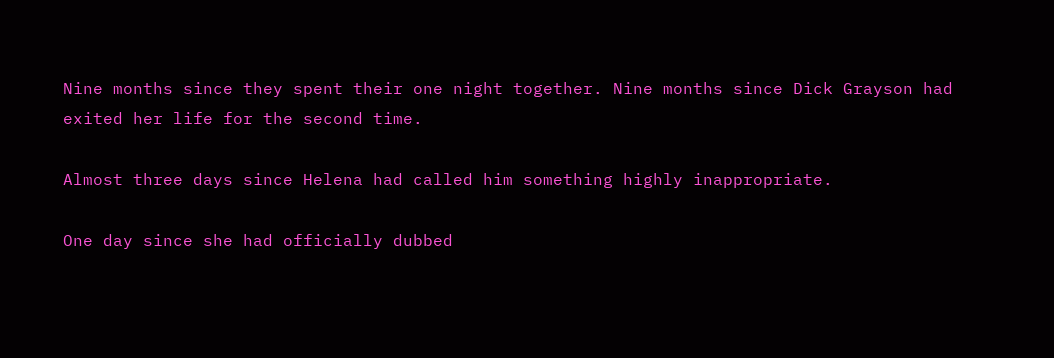Nine months since they spent their one night together. Nine months since Dick Grayson had exited her life for the second time.

Almost three days since Helena had called him something highly inappropriate.

One day since she had officially dubbed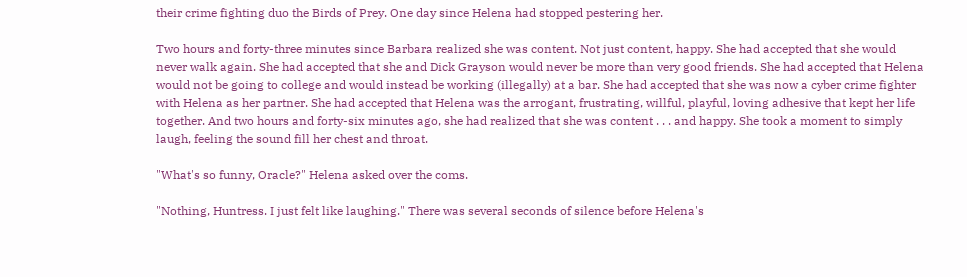their crime fighting duo the Birds of Prey. One day since Helena had stopped pestering her.

Two hours and forty-three minutes since Barbara realized she was content. Not just content, happy. She had accepted that she would never walk again. She had accepted that she and Dick Grayson would never be more than very good friends. She had accepted that Helena would not be going to college and would instead be working (illegally) at a bar. She had accepted that she was now a cyber crime fighter with Helena as her partner. She had accepted that Helena was the arrogant, frustrating, willful, playful, loving adhesive that kept her life together. And two hours and forty-six minutes ago, she had realized that she was content . . . and happy. She took a moment to simply laugh, feeling the sound fill her chest and throat.

"What's so funny, Oracle?" Helena asked over the coms.

"Nothing, Huntress. I just felt like laughing." There was several seconds of silence before Helena's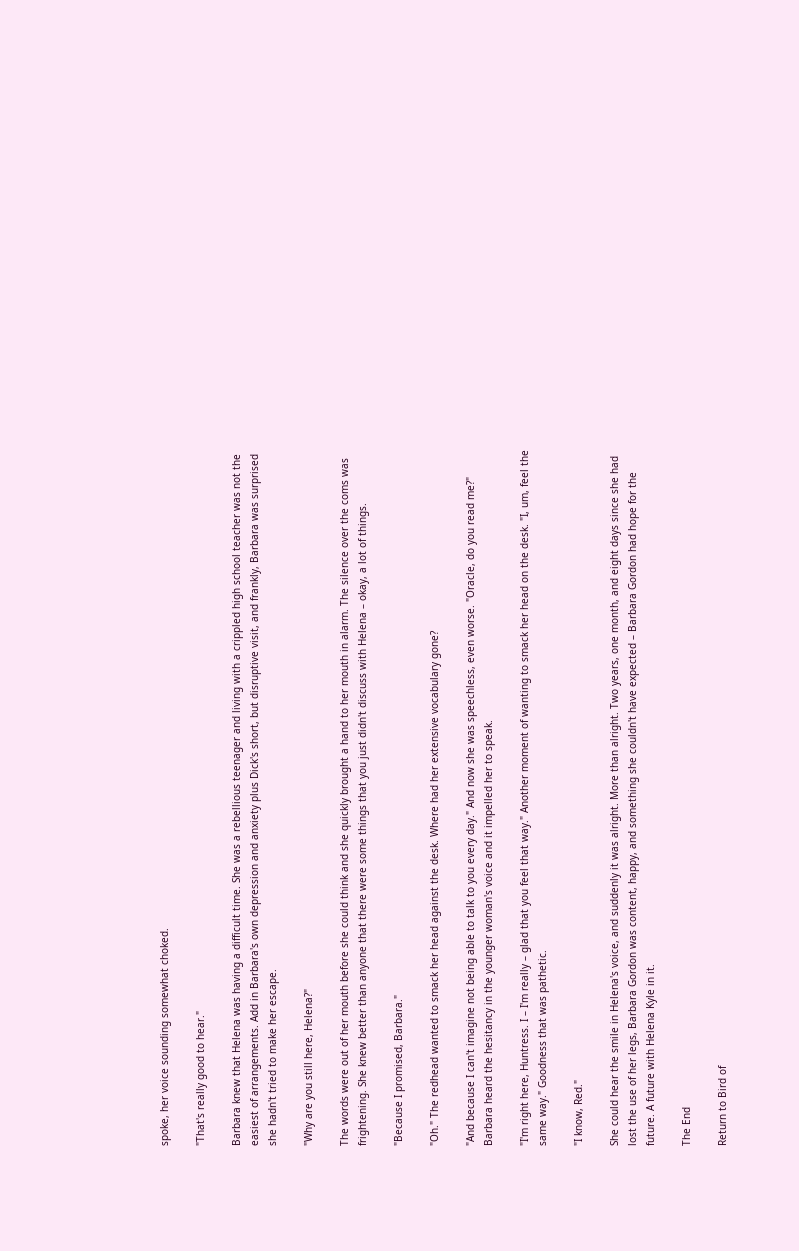spoke, her voice sounding somewhat choked.

"That's really good to hear."

Barbara knew that Helena was having a difficult time. She was a rebellious teenager and living with a crippled high school teacher was not the easiest of arrangements. Add in Barbara's own depression and anxiety plus Dick's short, but disruptive visit, and frankly, Barbara was surprised she hadn't tried to make her escape.

"Why are you still here, Helena?"

The words were out of her mouth before she could think and she quickly brought a hand to her mouth in alarm. The silence over the coms was frightening. She knew better than anyone that there were some things that you just didn't discuss with Helena – okay, a lot of things.

"Because I promised, Barbara."

"Oh." The redhead wanted to smack her head against the desk. Where had her extensive vocabulary gone?

"And because I can't imagine not being able to talk to you every day." And now she was speechless, even worse. "Oracle, do you read me?" Barbara heard the hesitancy in the younger woman's voice and it impelled her to speak.

"I'm right here, Huntress. I – I'm really – glad that you feel that way." Another moment of wanting to smack her head on the desk. "I, um, feel the same way." Goodness that was pathetic.

"I know, Red."

She could hear the smile in Helena's voice, and suddenly it was alright. More than alright. Two years, one month, and eight days since she had lost the use of her legs, Barbara Gordon was content, happy, and something she couldn't have expected – Barbara Gordon had hope for the future. A future with Helena Kyle in it.

The End

Return to Bird of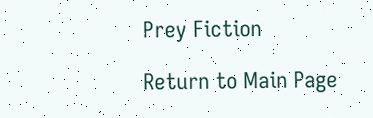Prey Fiction

Return to Main Page